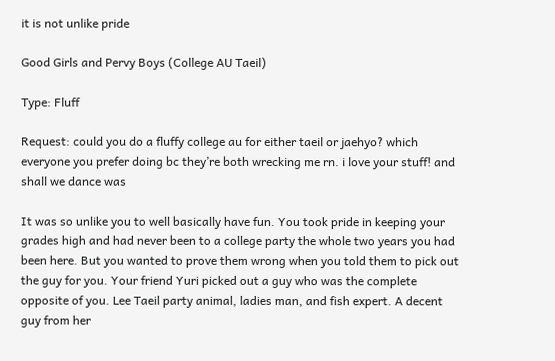it is not unlike pride

Good Girls and Pervy Boys (College AU Taeil)

Type: Fluff

Request: could you do a fluffy college au for either taeil or jaehyo? which everyone you prefer doing bc they’re both wrecking me rn. i love your stuff! and shall we dance was

It was so unlike you to well basically have fun. You took pride in keeping your grades high and had never been to a college party the whole two years you had been here. But you wanted to prove them wrong when you told them to pick out the guy for you. Your friend Yuri picked out a guy who was the complete opposite of you. Lee Taeil party animal, ladies man, and fish expert. A decent guy from her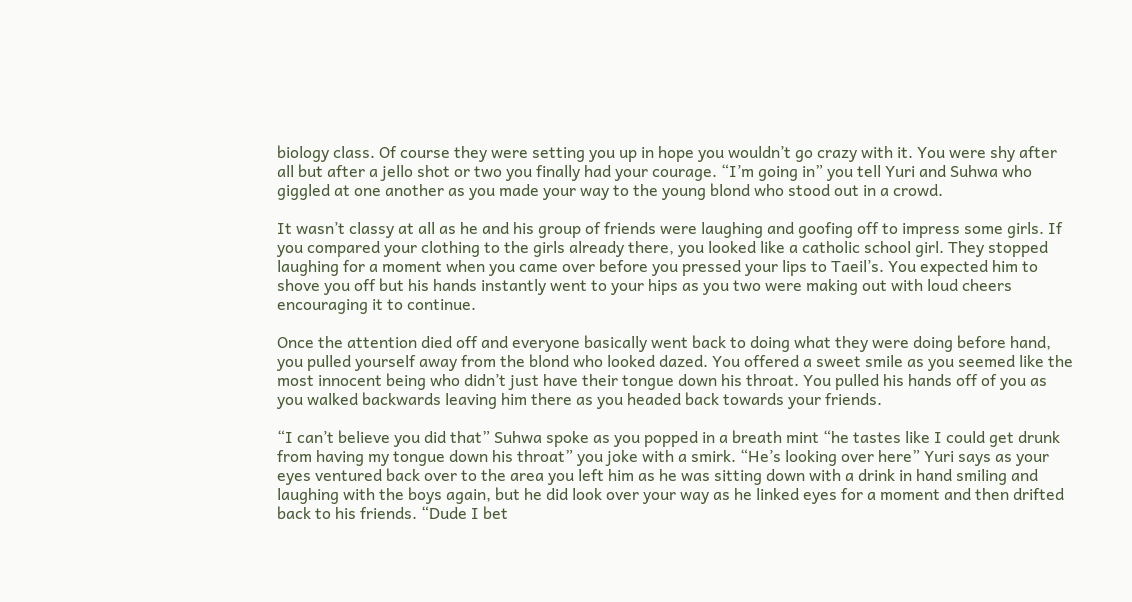biology class. Of course they were setting you up in hope you wouldn’t go crazy with it. You were shy after all but after a jello shot or two you finally had your courage. “I’m going in” you tell Yuri and Suhwa who giggled at one another as you made your way to the young blond who stood out in a crowd.

It wasn’t classy at all as he and his group of friends were laughing and goofing off to impress some girls. If you compared your clothing to the girls already there, you looked like a catholic school girl. They stopped laughing for a moment when you came over before you pressed your lips to Taeil’s. You expected him to shove you off but his hands instantly went to your hips as you two were making out with loud cheers encouraging it to continue.

Once the attention died off and everyone basically went back to doing what they were doing before hand, you pulled yourself away from the blond who looked dazed. You offered a sweet smile as you seemed like the most innocent being who didn’t just have their tongue down his throat. You pulled his hands off of you as you walked backwards leaving him there as you headed back towards your friends.

“I can’t believe you did that” Suhwa spoke as you popped in a breath mint “he tastes like I could get drunk from having my tongue down his throat” you joke with a smirk. “He’s looking over here” Yuri says as your eyes ventured back over to the area you left him as he was sitting down with a drink in hand smiling and laughing with the boys again, but he did look over your way as he linked eyes for a moment and then drifted back to his friends. “Dude I bet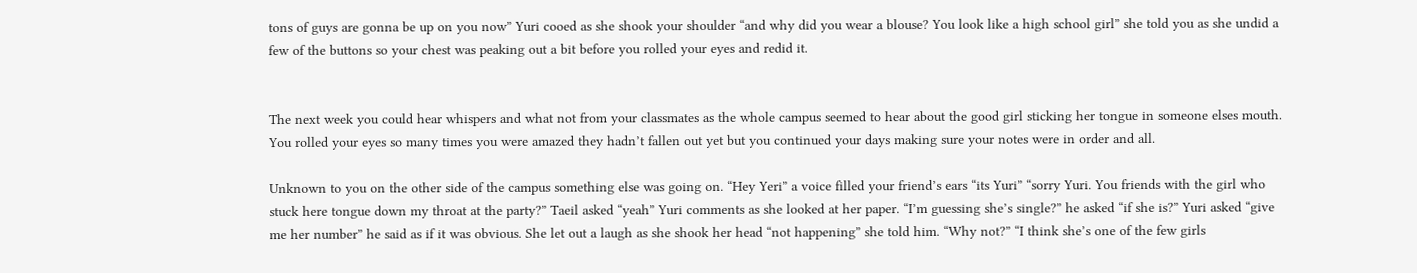tons of guys are gonna be up on you now” Yuri cooed as she shook your shoulder “and why did you wear a blouse? You look like a high school girl” she told you as she undid a few of the buttons so your chest was peaking out a bit before you rolled your eyes and redid it.


The next week you could hear whispers and what not from your classmates as the whole campus seemed to hear about the good girl sticking her tongue in someone elses mouth. You rolled your eyes so many times you were amazed they hadn’t fallen out yet but you continued your days making sure your notes were in order and all.

Unknown to you on the other side of the campus something else was going on. “Hey Yeri” a voice filled your friend’s ears “its Yuri” “sorry Yuri. You friends with the girl who stuck here tongue down my throat at the party?” Taeil asked “yeah” Yuri comments as she looked at her paper. “I’m guessing she’s single?” he asked “if she is?” Yuri asked “give me her number” he said as if it was obvious. She let out a laugh as she shook her head “not happening” she told him. “Why not?” “I think she’s one of the few girls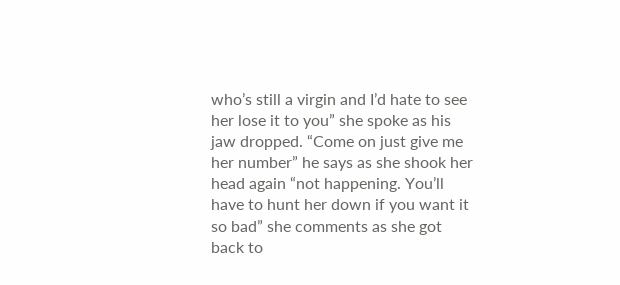who’s still a virgin and I’d hate to see her lose it to you” she spoke as his jaw dropped. “Come on just give me her number” he says as she shook her head again “not happening. You’ll have to hunt her down if you want it so bad” she comments as she got back to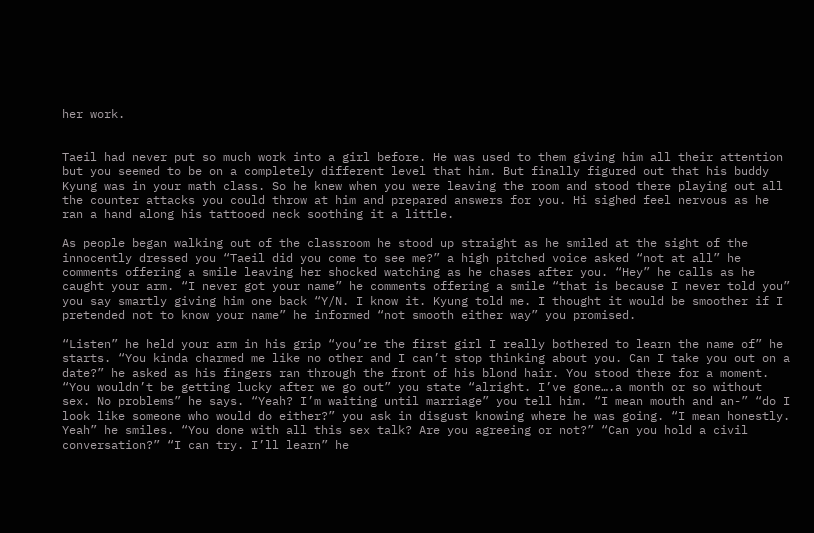her work.


Taeil had never put so much work into a girl before. He was used to them giving him all their attention but you seemed to be on a completely different level that him. But finally figured out that his buddy Kyung was in your math class. So he knew when you were leaving the room and stood there playing out all the counter attacks you could throw at him and prepared answers for you. Hi sighed feel nervous as he ran a hand along his tattooed neck soothing it a little.

As people began walking out of the classroom he stood up straight as he smiled at the sight of the innocently dressed you “Taeil did you come to see me?” a high pitched voice asked “not at all” he comments offering a smile leaving her shocked watching as he chases after you. “Hey” he calls as he caught your arm. “I never got your name” he comments offering a smile “that is because I never told you” you say smartly giving him one back “Y/N. I know it. Kyung told me. I thought it would be smoother if I pretended not to know your name” he informed “not smooth either way” you promised.

“Listen” he held your arm in his grip “you’re the first girl I really bothered to learn the name of” he starts. “You kinda charmed me like no other and I can’t stop thinking about you. Can I take you out on a date?” he asked as his fingers ran through the front of his blond hair. You stood there for a moment. “You wouldn’t be getting lucky after we go out” you state “alright. I’ve gone….a month or so without sex. No problems” he says. “Yeah? I’m waiting until marriage” you tell him. “I mean mouth and an-” “do I look like someone who would do either?” you ask in disgust knowing where he was going. “I mean honestly. Yeah” he smiles. “You done with all this sex talk? Are you agreeing or not?” “Can you hold a civil conversation?” “I can try. I’ll learn” he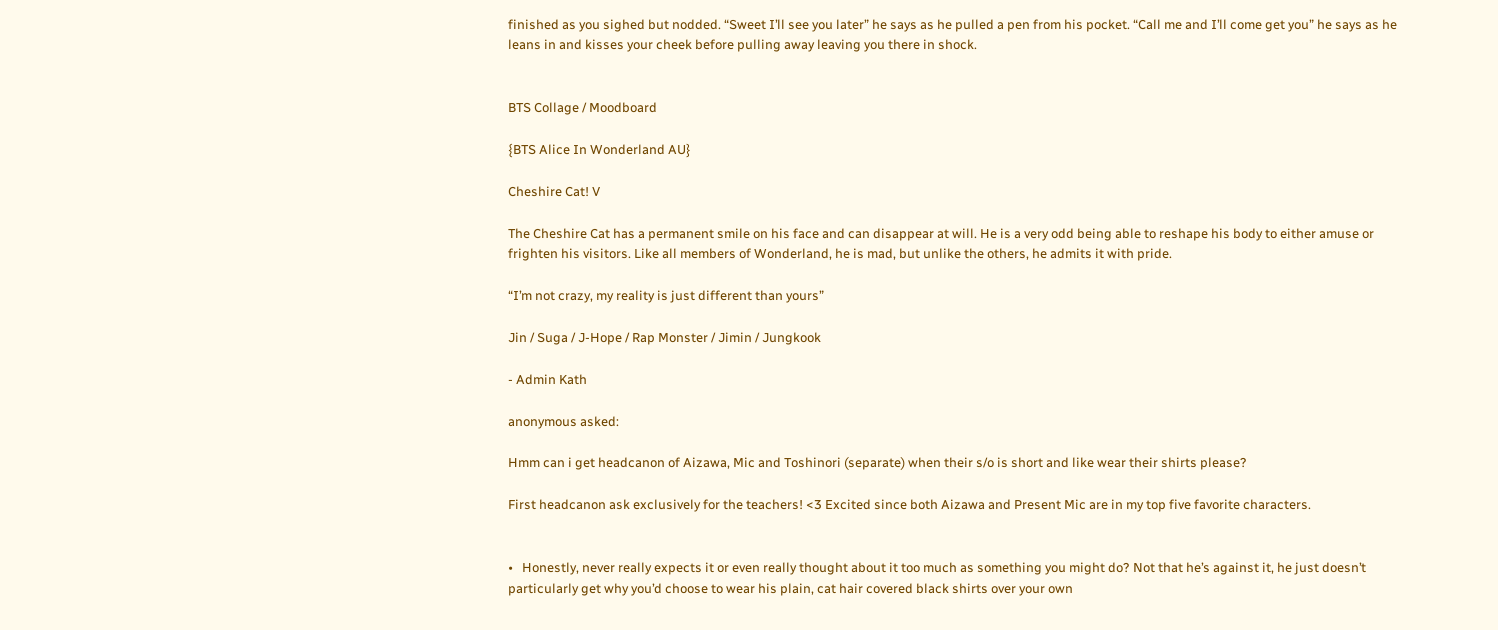finished as you sighed but nodded. “Sweet I’ll see you later” he says as he pulled a pen from his pocket. “Call me and I’ll come get you” he says as he leans in and kisses your cheek before pulling away leaving you there in shock.


BTS Collage / Moodboard

{BTS Alice In Wonderland AU}

Cheshire Cat! V

The Cheshire Cat has a permanent smile on his face and can disappear at will. He is a very odd being able to reshape his body to either amuse or frighten his visitors. Like all members of Wonderland, he is mad, but unlike the others, he admits it with pride.

“I’m not crazy, my reality is just different than yours”

Jin / Suga / J-Hope / Rap Monster / Jimin / Jungkook

- Admin Kath

anonymous asked:

Hmm can i get headcanon of Aizawa, Mic and Toshinori (separate) when their s/o is short and like wear their shirts please?

First headcanon ask exclusively for the teachers! <3 Excited since both Aizawa and Present Mic are in my top five favorite characters.


•   Honestly, never really expects it or even really thought about it too much as something you might do? Not that he’s against it, he just doesn’t particularly get why you’d choose to wear his plain, cat hair covered black shirts over your own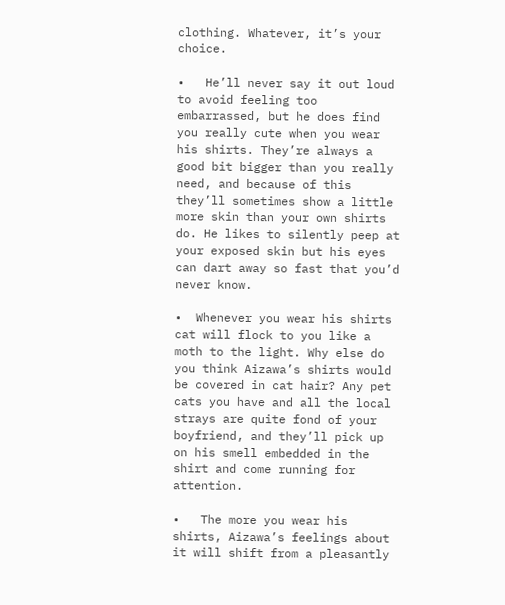clothing. Whatever, it’s your choice.

•   He’ll never say it out loud to avoid feeling too embarrassed, but he does find you really cute when you wear his shirts. They’re always a good bit bigger than you really need, and because of this they’ll sometimes show a little more skin than your own shirts do. He likes to silently peep at your exposed skin but his eyes can dart away so fast that you’d never know.

•  Whenever you wear his shirts cat will flock to you like a moth to the light. Why else do you think Aizawa’s shirts would be covered in cat hair? Any pet cats you have and all the local strays are quite fond of your boyfriend, and they’ll pick up on his smell embedded in the shirt and come running for attention.

•   The more you wear his shirts, Aizawa’s feelings about it will shift from a pleasantly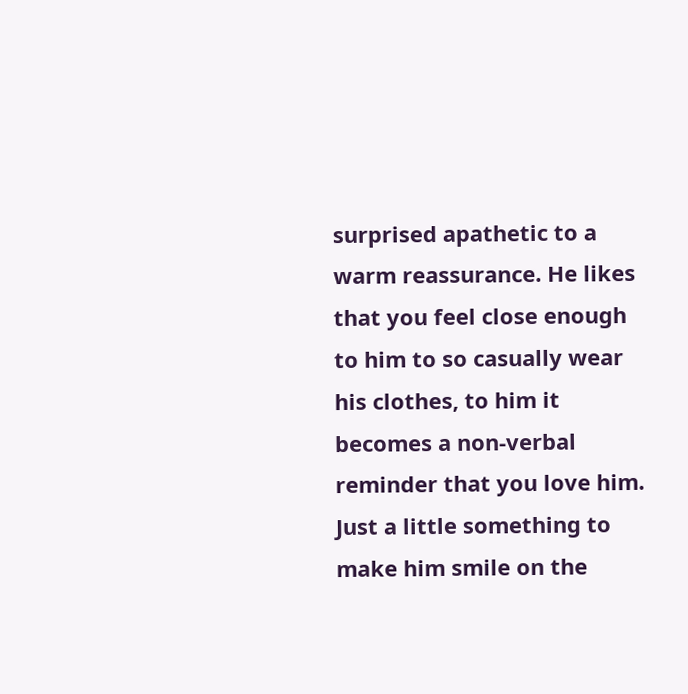surprised apathetic to a warm reassurance. He likes that you feel close enough to him to so casually wear his clothes, to him it becomes a non-verbal reminder that you love him. Just a little something to make him smile on the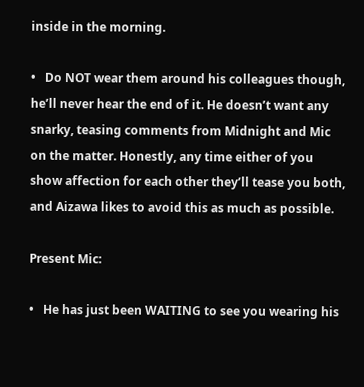inside in the morning.

•   Do NOT wear them around his colleagues though, he’ll never hear the end of it. He doesn’t want any snarky, teasing comments from Midnight and Mic on the matter. Honestly, any time either of you show affection for each other they’ll tease you both, and Aizawa likes to avoid this as much as possible.

Present Mic:

•   He has just been WAITING to see you wearing his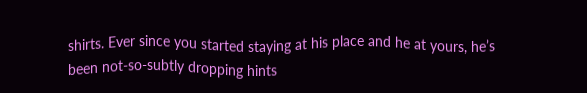shirts. Ever since you started staying at his place and he at yours, he’s been not-so-subtly dropping hints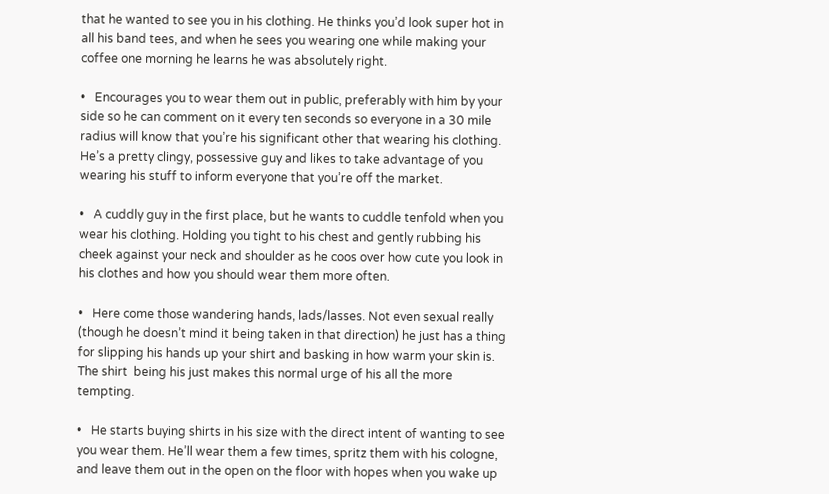that he wanted to see you in his clothing. He thinks you’d look super hot in all his band tees, and when he sees you wearing one while making your coffee one morning he learns he was absolutely right.

•   Encourages you to wear them out in public, preferably with him by your side so he can comment on it every ten seconds so everyone in a 30 mile radius will know that you’re his significant other that wearing his clothing. He’s a pretty clingy, possessive guy and likes to take advantage of you wearing his stuff to inform everyone that you’re off the market.

•   A cuddly guy in the first place, but he wants to cuddle tenfold when you wear his clothing. Holding you tight to his chest and gently rubbing his cheek against your neck and shoulder as he coos over how cute you look in his clothes and how you should wear them more often.

•   Here come those wandering hands, lads/lasses. Not even sexual really (though he doesn’t mind it being taken in that direction) he just has a thing for slipping his hands up your shirt and basking in how warm your skin is. The shirt  being his just makes this normal urge of his all the more tempting.

•   He starts buying shirts in his size with the direct intent of wanting to see you wear them. He’ll wear them a few times, spritz them with his cologne, and leave them out in the open on the floor with hopes when you wake up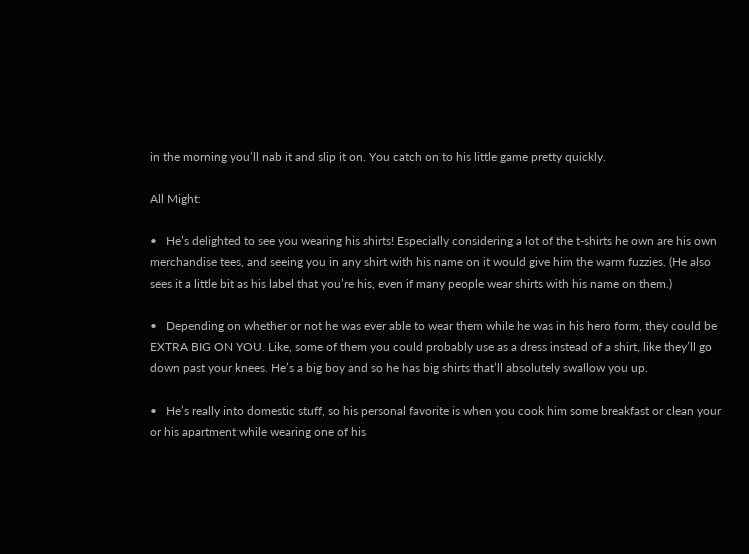in the morning you’ll nab it and slip it on. You catch on to his little game pretty quickly.

All Might:

•   He’s delighted to see you wearing his shirts! Especially considering a lot of the t-shirts he own are his own merchandise tees, and seeing you in any shirt with his name on it would give him the warm fuzzies. (He also sees it a little bit as his label that you’re his, even if many people wear shirts with his name on them.)

•   Depending on whether or not he was ever able to wear them while he was in his hero form, they could be EXTRA BIG ON YOU. Like, some of them you could probably use as a dress instead of a shirt, like they’ll go down past your knees. He’s a big boy and so he has big shirts that’ll absolutely swallow you up.

•   He’s really into domestic stuff, so his personal favorite is when you cook him some breakfast or clean your or his apartment while wearing one of his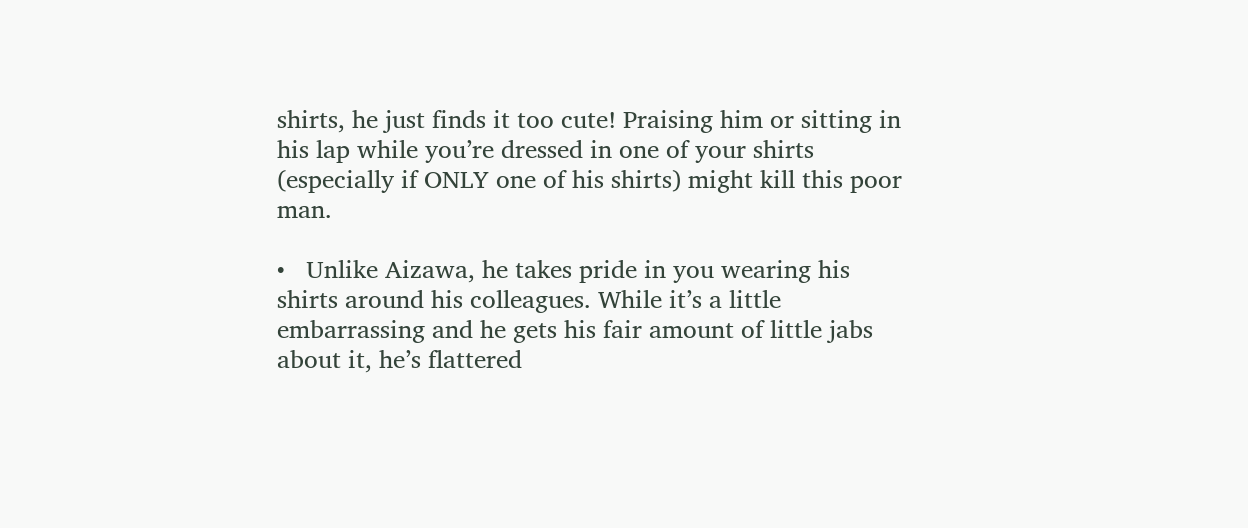shirts, he just finds it too cute! Praising him or sitting in his lap while you’re dressed in one of your shirts (especially if ONLY one of his shirts) might kill this poor man.

•   Unlike Aizawa, he takes pride in you wearing his shirts around his colleagues. While it’s a little embarrassing and he gets his fair amount of little jabs about it, he’s flattered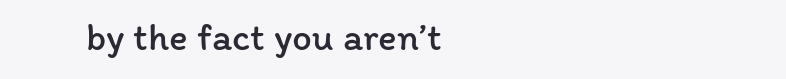by the fact you aren’t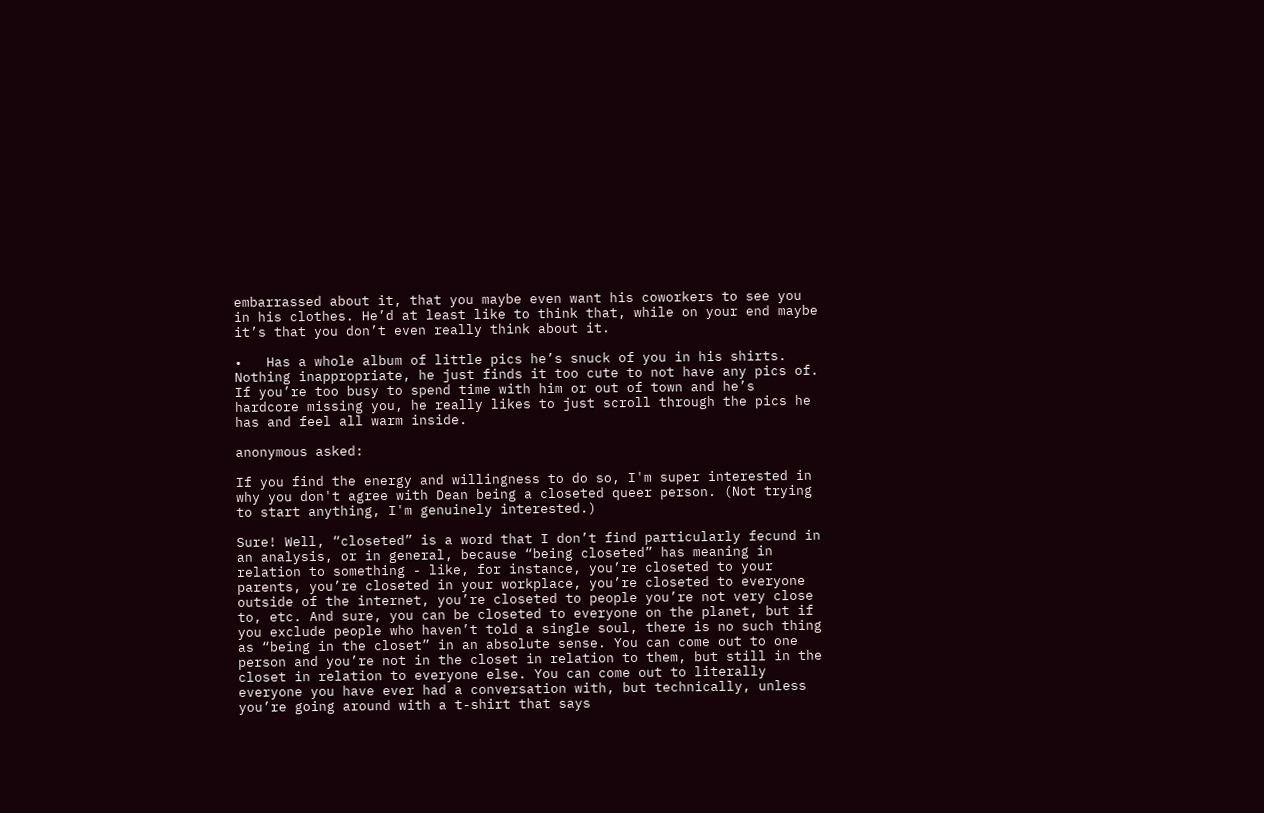embarrassed about it, that you maybe even want his coworkers to see you in his clothes. He’d at least like to think that, while on your end maybe it’s that you don’t even really think about it.

•   Has a whole album of little pics he’s snuck of you in his shirts. Nothing inappropriate, he just finds it too cute to not have any pics of. If you’re too busy to spend time with him or out of town and he’s hardcore missing you, he really likes to just scroll through the pics he has and feel all warm inside.

anonymous asked:

If you find the energy and willingness to do so, I'm super interested in why you don't agree with Dean being a closeted queer person. (Not trying to start anything, I'm genuinely interested.)

Sure! Well, “closeted” is a word that I don’t find particularly fecund in an analysis, or in general, because “being closeted” has meaning in relation to something - like, for instance, you’re closeted to your parents, you’re closeted in your workplace, you’re closeted to everyone outside of the internet, you’re closeted to people you’re not very close to, etc. And sure, you can be closeted to everyone on the planet, but if you exclude people who haven’t told a single soul, there is no such thing as “being in the closet” in an absolute sense. You can come out to one person and you’re not in the closet in relation to them, but still in the closet in relation to everyone else. You can come out to literally everyone you have ever had a conversation with, but technically, unless you’re going around with a t-shirt that says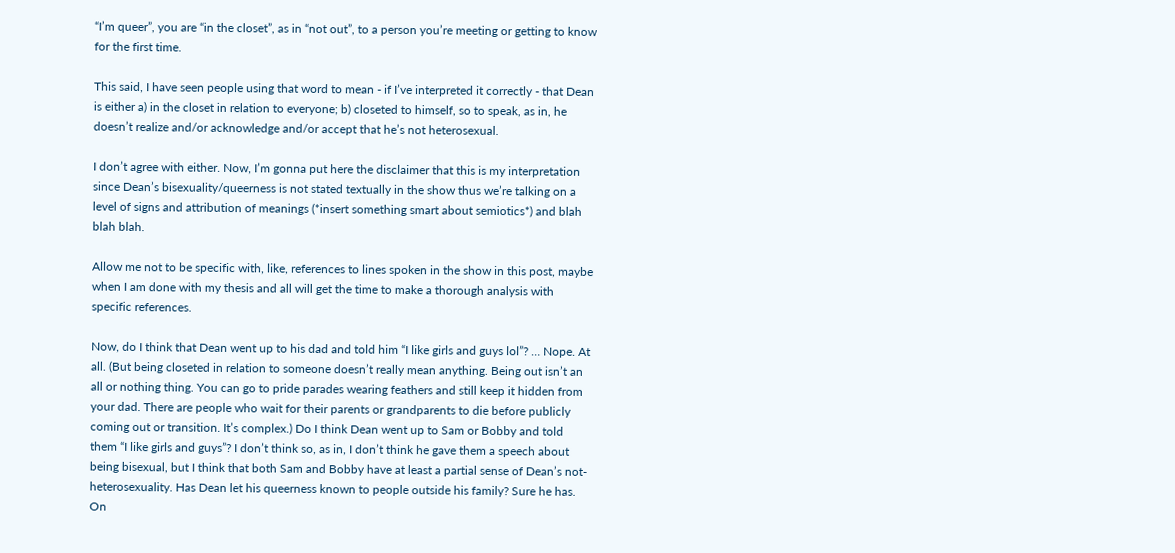“I’m queer”, you are “in the closet”, as in “not out”, to a person you’re meeting or getting to know for the first time.

This said, I have seen people using that word to mean - if I’ve interpreted it correctly - that Dean is either a) in the closet in relation to everyone; b) closeted to himself, so to speak, as in, he doesn’t realize and/or acknowledge and/or accept that he’s not heterosexual.

I don’t agree with either. Now, I’m gonna put here the disclaimer that this is my interpretation since Dean’s bisexuality/queerness is not stated textually in the show thus we’re talking on a level of signs and attribution of meanings (*insert something smart about semiotics*) and blah blah blah.

Allow me not to be specific with, like, references to lines spoken in the show in this post, maybe when I am done with my thesis and all will get the time to make a thorough analysis with specific references.

Now, do I think that Dean went up to his dad and told him “I like girls and guys lol”? … Nope. At all. (But being closeted in relation to someone doesn’t really mean anything. Being out isn’t an all or nothing thing. You can go to pride parades wearing feathers and still keep it hidden from your dad. There are people who wait for their parents or grandparents to die before publicly coming out or transition. It’s complex.) Do I think Dean went up to Sam or Bobby and told them “I like girls and guys”? I don’t think so, as in, I don’t think he gave them a speech about being bisexual, but I think that both Sam and Bobby have at least a partial sense of Dean’s not-heterosexuality. Has Dean let his queerness known to people outside his family? Sure he has. On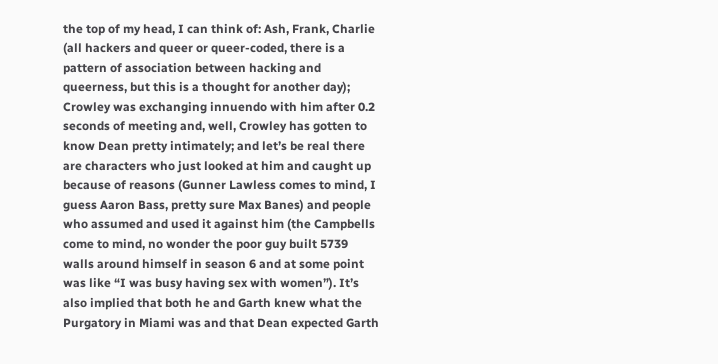the top of my head, I can think of: Ash, Frank, Charlie (all hackers and queer or queer-coded, there is a pattern of association between hacking and queerness, but this is a thought for another day); Crowley was exchanging innuendo with him after 0.2 seconds of meeting and, well, Crowley has gotten to know Dean pretty intimately; and let’s be real there are characters who just looked at him and caught up because of reasons (Gunner Lawless comes to mind, I guess Aaron Bass, pretty sure Max Banes) and people who assumed and used it against him (the Campbells come to mind, no wonder the poor guy built 5739 walls around himself in season 6 and at some point was like “I was busy having sex with women”). It’s also implied that both he and Garth knew what the Purgatory in Miami was and that Dean expected Garth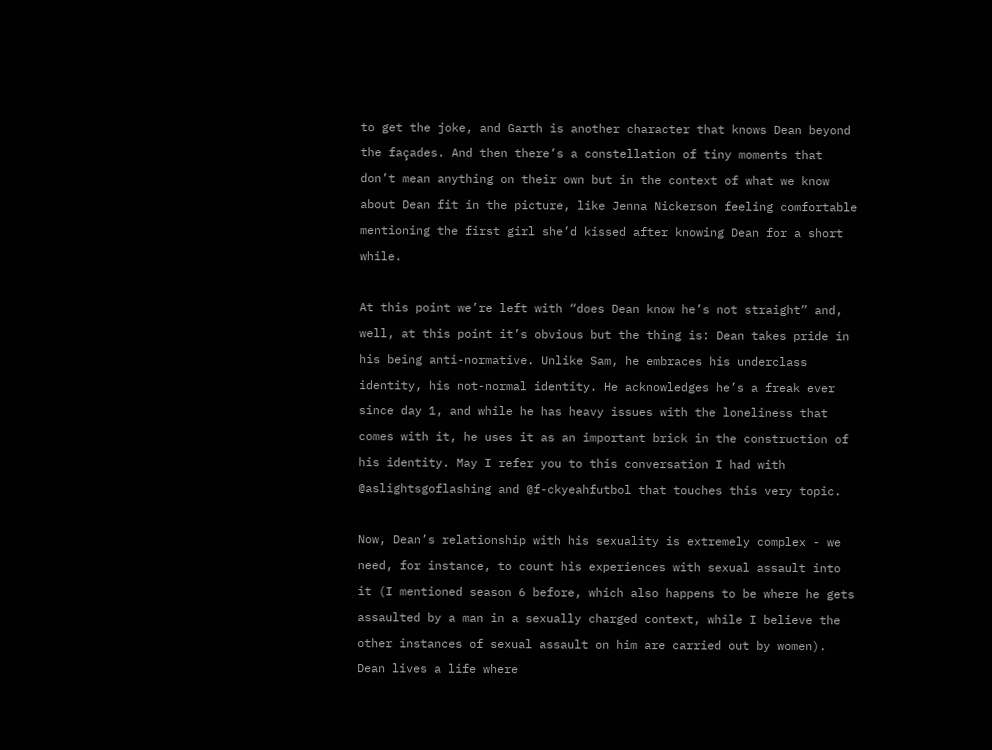to get the joke, and Garth is another character that knows Dean beyond the façades. And then there’s a constellation of tiny moments that don’t mean anything on their own but in the context of what we know about Dean fit in the picture, like Jenna Nickerson feeling comfortable mentioning the first girl she’d kissed after knowing Dean for a short while.

At this point we’re left with “does Dean know he’s not straight” and, well, at this point it’s obvious but the thing is: Dean takes pride in his being anti-normative. Unlike Sam, he embraces his underclass identity, his not-normal identity. He acknowledges he’s a freak ever since day 1, and while he has heavy issues with the loneliness that comes with it, he uses it as an important brick in the construction of his identity. May I refer you to this conversation I had with @aslightsgoflashing and @f-ckyeahfutbol that touches this very topic.

Now, Dean’s relationship with his sexuality is extremely complex - we need, for instance, to count his experiences with sexual assault into it (I mentioned season 6 before, which also happens to be where he gets assaulted by a man in a sexually charged context, while I believe the other instances of sexual assault on him are carried out by women). Dean lives a life where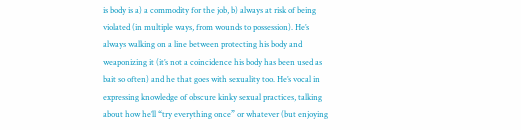is body is a) a commodity for the job, b) always at risk of being violated (in multiple ways, from wounds to possession). He’s always walking on a line between protecting his body and weaponizing it (it’s not a coincidence his body has been used as bait so often) and he that goes with sexuality too. He’s vocal in expressing knowledge of obscure kinky sexual practices, talking about how he’ll “try everything once” or whatever (but enjoying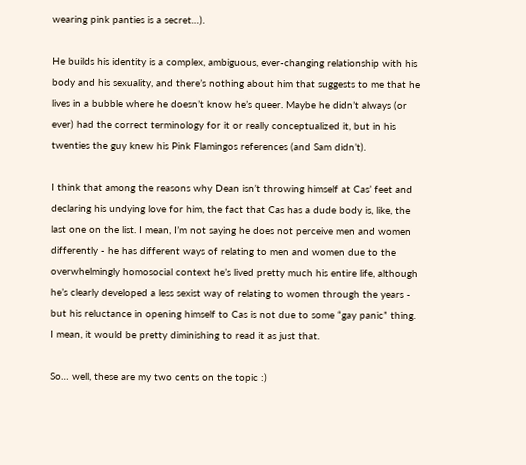wearing pink panties is a secret…).

He builds his identity is a complex, ambiguous, ever-changing relationship with his body and his sexuality, and there’s nothing about him that suggests to me that he lives in a bubble where he doesn’t know he’s queer. Maybe he didn’t always (or ever) had the correct terminology for it or really conceptualized it, but in his twenties the guy knew his Pink Flamingos references (and Sam didn’t).

I think that among the reasons why Dean isn’t throwing himself at Cas’ feet and declaring his undying love for him, the fact that Cas has a dude body is, like, the last one on the list. I mean, I’m not saying he does not perceive men and women differently - he has different ways of relating to men and women due to the overwhelmingly homosocial context he’s lived pretty much his entire life, although he’s clearly developed a less sexist way of relating to women through the years - but his reluctance in opening himself to Cas is not due to some “gay panic” thing. I mean, it would be pretty diminishing to read it as just that.

So… well, these are my two cents on the topic :)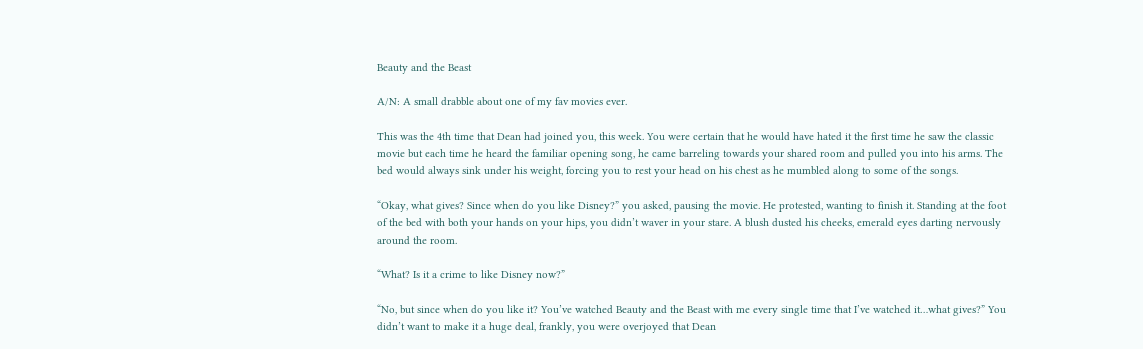Beauty and the Beast

A/N: A small drabble about one of my fav movies ever.

This was the 4th time that Dean had joined you, this week. You were certain that he would have hated it the first time he saw the classic movie but each time he heard the familiar opening song, he came barreling towards your shared room and pulled you into his arms. The bed would always sink under his weight, forcing you to rest your head on his chest as he mumbled along to some of the songs.

“Okay, what gives? Since when do you like Disney?” you asked, pausing the movie. He protested, wanting to finish it. Standing at the foot of the bed with both your hands on your hips, you didn’t waver in your stare. A blush dusted his cheeks, emerald eyes darting nervously around the room.

“What? Is it a crime to like Disney now?”

“No, but since when do you like it? You’ve watched Beauty and the Beast with me every single time that I’ve watched it…what gives?” You didn’t want to make it a huge deal, frankly, you were overjoyed that Dean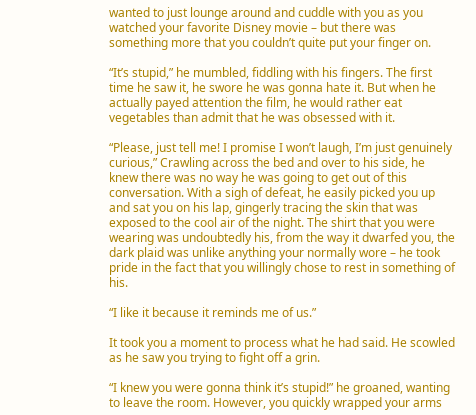wanted to just lounge around and cuddle with you as you watched your favorite Disney movie – but there was something more that you couldn’t quite put your finger on.

“It’s stupid,” he mumbled, fiddling with his fingers. The first time he saw it, he swore he was gonna hate it. But when he actually payed attention the film, he would rather eat vegetables than admit that he was obsessed with it.

“Please, just tell me! I promise I won’t laugh, I’m just genuinely curious,” Crawling across the bed and over to his side, he knew there was no way he was going to get out of this conversation. With a sigh of defeat, he easily picked you up and sat you on his lap, gingerly tracing the skin that was exposed to the cool air of the night. The shirt that you were wearing was undoubtedly his, from the way it dwarfed you, the dark plaid was unlike anything your normally wore – he took pride in the fact that you willingly chose to rest in something of his.

“I like it because it reminds me of us.”

It took you a moment to process what he had said. He scowled as he saw you trying to fight off a grin.

“I knew you were gonna think it’s stupid!” he groaned, wanting to leave the room. However, you quickly wrapped your arms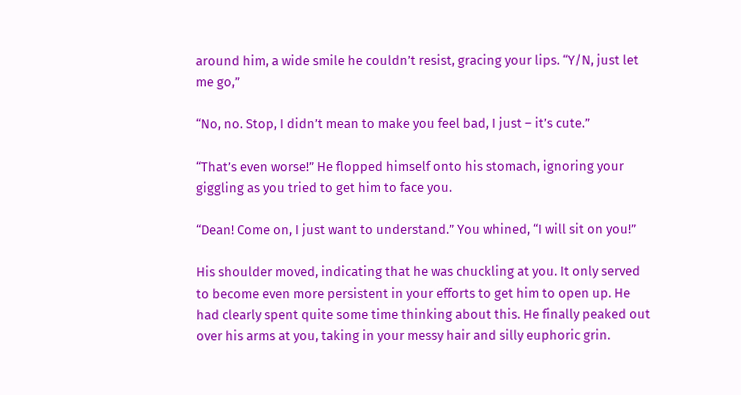around him, a wide smile he couldn’t resist, gracing your lips. “Y/N, just let me go,”

“No, no. Stop, I didn’t mean to make you feel bad, I just – it’s cute.”

“That’s even worse!” He flopped himself onto his stomach, ignoring your giggling as you tried to get him to face you.

“Dean! Come on, I just want to understand.” You whined, “I will sit on you!”

His shoulder moved, indicating that he was chuckling at you. It only served to become even more persistent in your efforts to get him to open up. He had clearly spent quite some time thinking about this. He finally peaked out over his arms at you, taking in your messy hair and silly euphoric grin.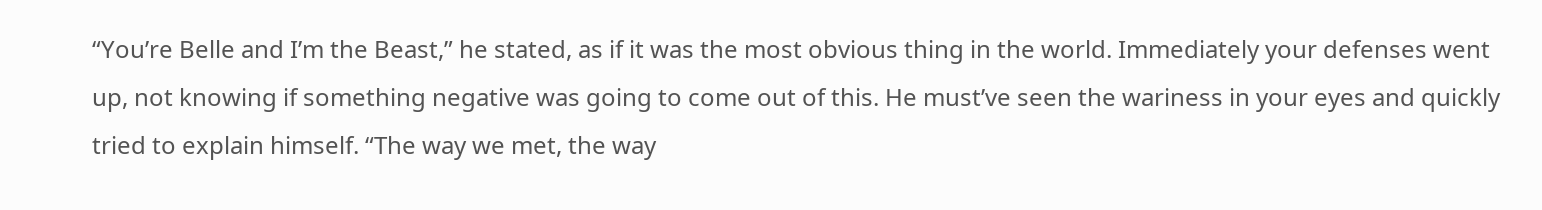“You’re Belle and I’m the Beast,” he stated, as if it was the most obvious thing in the world. Immediately your defenses went up, not knowing if something negative was going to come out of this. He must’ve seen the wariness in your eyes and quickly tried to explain himself. “The way we met, the way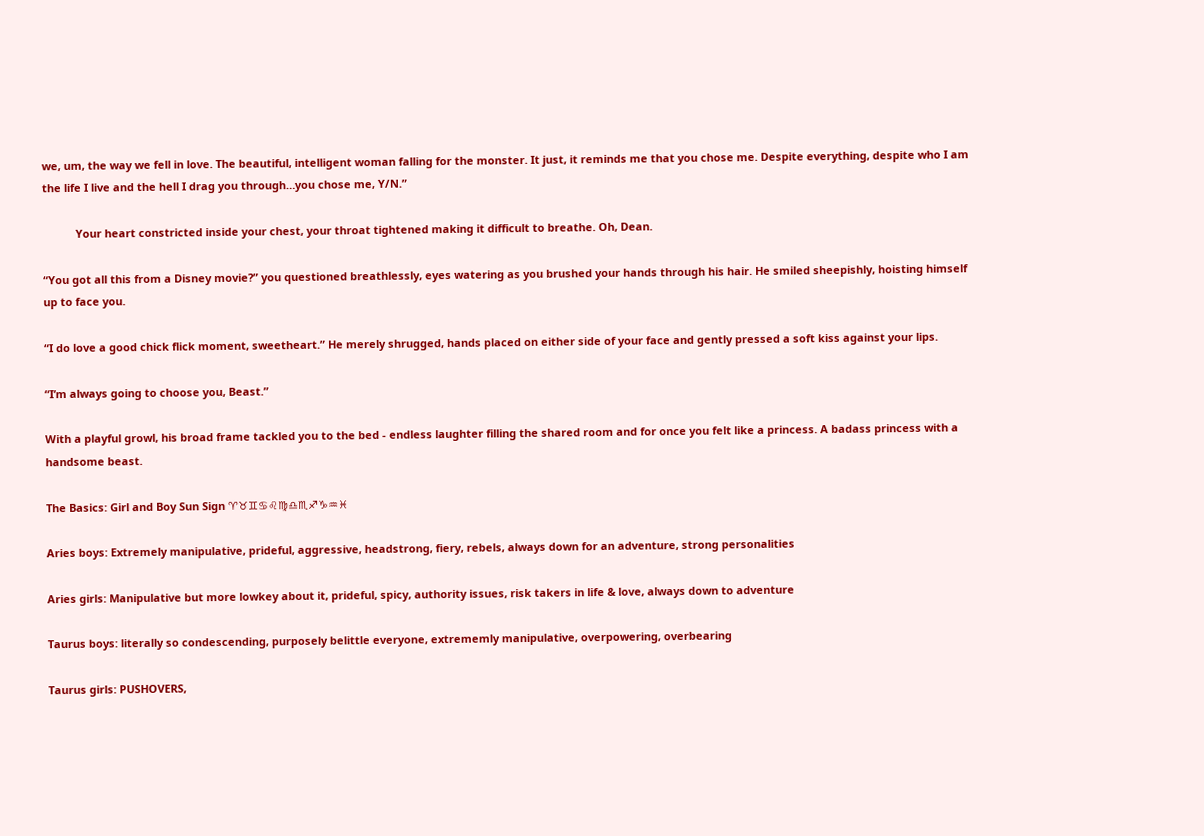we, um, the way we fell in love. The beautiful, intelligent woman falling for the monster. It just, it reminds me that you chose me. Despite everything, despite who I am the life I live and the hell I drag you through…you chose me, Y/N.”

           Your heart constricted inside your chest, your throat tightened making it difficult to breathe. Oh, Dean.

“You got all this from a Disney movie?” you questioned breathlessly, eyes watering as you brushed your hands through his hair. He smiled sheepishly, hoisting himself up to face you.

“I do love a good chick flick moment, sweetheart.” He merely shrugged, hands placed on either side of your face and gently pressed a soft kiss against your lips.

“I’m always going to choose you, Beast.”

With a playful growl, his broad frame tackled you to the bed - endless laughter filling the shared room and for once you felt like a princess. A badass princess with a handsome beast.

The Basics: Girl and Boy Sun Sign ♈♉♊♋♌♍♎♏♐♑♒♓

Aries boys: Extremely manipulative, prideful, aggressive, headstrong, fiery, rebels, always down for an adventure, strong personalities

Aries girls: Manipulative but more lowkey about it, prideful, spicy, authority issues, risk takers in life & love, always down to adventure

Taurus boys: literally so condescending, purposely belittle everyone, extrememly manipulative, overpowering, overbearing

Taurus girls: PUSHOVERS,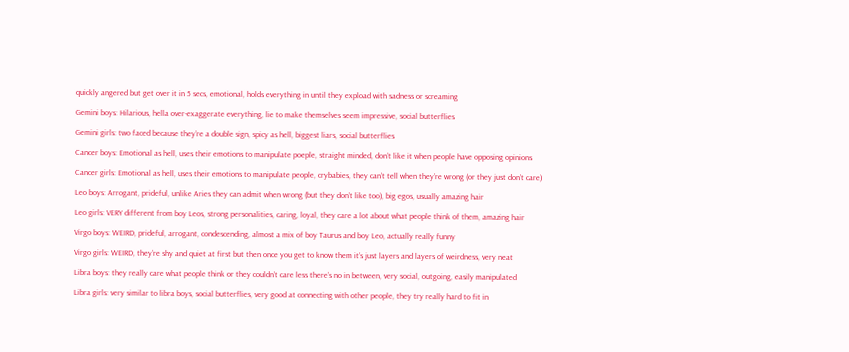quickly angered but get over it in 5 secs, emotional, holds everything in until they expload with sadness or screaming

Gemini boys: Hilarious, hella over-exaggerate everything, lie to make themselves seem impressive, social butterflies

Gemini girls: two faced because they’re a double sign, spicy as hell, biggest liars, social butterflies

Cancer boys: Emotional as hell, uses their emotions to manipulate poeple, straight minded, don’t like it when people have opposing opinions

Cancer girls: Emotional as hell, uses their emotions to manipulate people, crybabies, they can’t tell when they’re wrong (or they just don’t care)

Leo boys: Arrogant, prideful, unlike Aries they can admit when wrong (but they don’t like too), big egos, usually amazing hair

Leo girls: VERY different from boy Leos, strong personalities, caring, loyal, they care a lot about what people think of them, amazing hair

Virgo boys: WEIRD, prideful, arrogant, condescending, almost a mix of boy Taurus and boy Leo, actually really funny

Virgo girls: WEIRD, they’re shy and quiet at first but then once you get to know them it’s just layers and layers of weirdness, very neat

Libra boys: they really care what people think or they couldn’t care less there’s no in between, very social, outgoing, easily manipulated

Libra girls: very similar to libra boys, social butterflies, very good at connecting with other people, they try really hard to fit in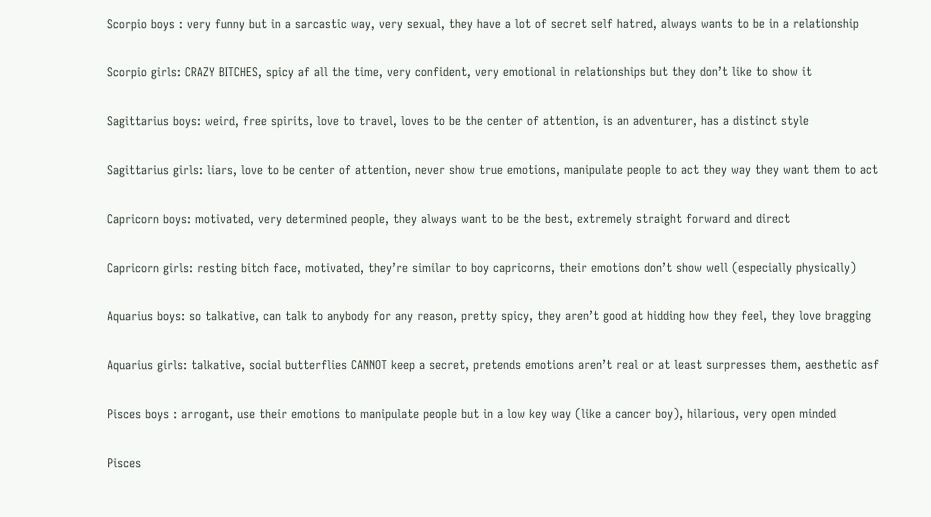Scorpio boys : very funny but in a sarcastic way, very sexual, they have a lot of secret self hatred, always wants to be in a relationship

Scorpio girls: CRAZY BITCHES, spicy af all the time, very confident, very emotional in relationships but they don’t like to show it

Sagittarius boys: weird, free spirits, love to travel, loves to be the center of attention, is an adventurer, has a distinct style

Sagittarius girls: liars, love to be center of attention, never show true emotions, manipulate people to act they way they want them to act

Capricorn boys: motivated, very determined people, they always want to be the best, extremely straight forward and direct

Capricorn girls: resting bitch face, motivated, they’re similar to boy capricorns, their emotions don’t show well (especially physically)

Aquarius boys: so talkative, can talk to anybody for any reason, pretty spicy, they aren’t good at hidding how they feel, they love bragging

Aquarius girls: talkative, social butterflies CANNOT keep a secret, pretends emotions aren’t real or at least surpresses them, aesthetic asf

Pisces boys : arrogant, use their emotions to manipulate people but in a low key way (like a cancer boy), hilarious, very open minded

Pisces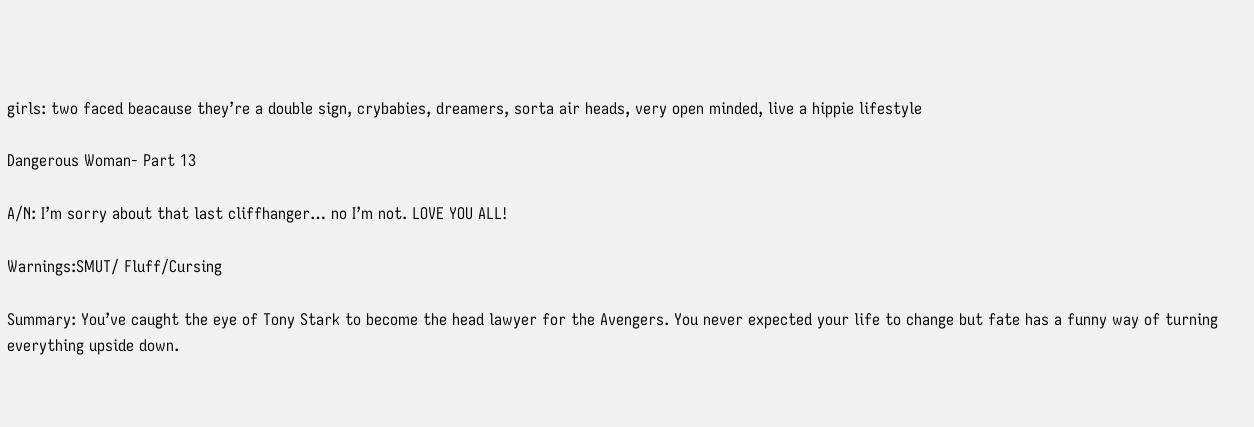girls: two faced beacause they’re a double sign, crybabies, dreamers, sorta air heads, very open minded, live a hippie lifestyle

Dangerous Woman- Part 13

A/N: I’m sorry about that last cliffhanger… no I’m not. LOVE YOU ALL!

Warnings:SMUT/ Fluff/Cursing

Summary: You’ve caught the eye of Tony Stark to become the head lawyer for the Avengers. You never expected your life to change but fate has a funny way of turning everything upside down.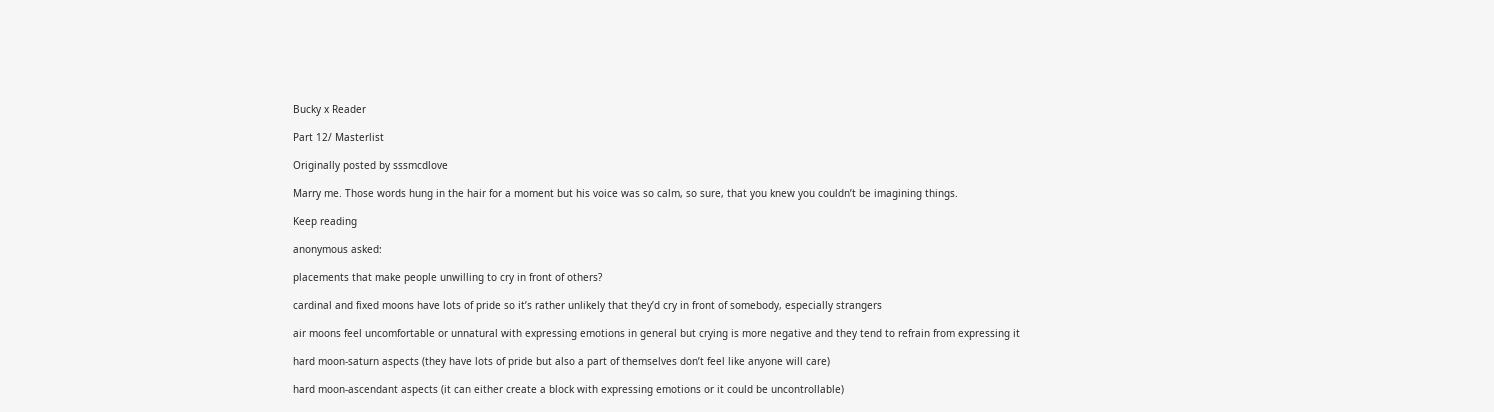Bucky x Reader

Part 12/ Masterlist

Originally posted by sssmcdlove

Marry me. Those words hung in the hair for a moment but his voice was so calm, so sure, that you knew you couldn’t be imagining things.

Keep reading

anonymous asked:

placements that make people unwilling to cry in front of others?

cardinal and fixed moons have lots of pride so it’s rather unlikely that they’d cry in front of somebody, especially strangers

air moons feel uncomfortable or unnatural with expressing emotions in general but crying is more negative and they tend to refrain from expressing it

hard moon-saturn aspects (they have lots of pride but also a part of themselves don’t feel like anyone will care)

hard moon-ascendant aspects (it can either create a block with expressing emotions or it could be uncontrollable)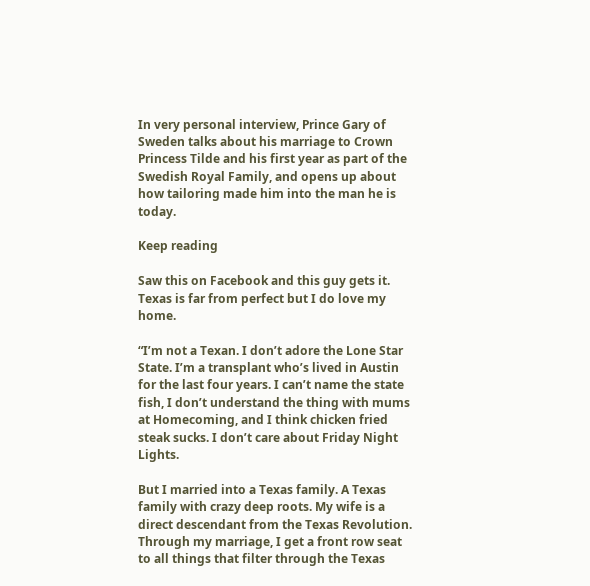In very personal interview, Prince Gary of Sweden talks about his marriage to Crown Princess Tilde and his first year as part of the Swedish Royal Family, and opens up about how tailoring made him into the man he is today.

Keep reading

Saw this on Facebook and this guy gets it. Texas is far from perfect but I do love my home.

“I’m not a Texan. I don’t adore the Lone Star State. I’m a transplant who’s lived in Austin for the last four years. I can’t name the state fish, I don’t understand the thing with mums at Homecoming, and I think chicken fried steak sucks. I don’t care about Friday Night Lights.

But I married into a Texas family. A Texas family with crazy deep roots. My wife is a direct descendant from the Texas Revolution. Through my marriage, I get a front row seat to all things that filter through the Texas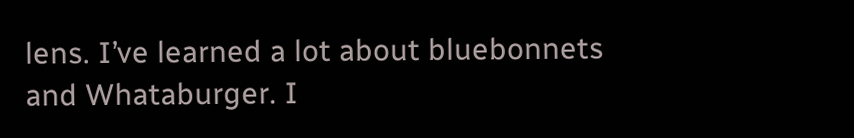lens. I’ve learned a lot about bluebonnets and Whataburger. I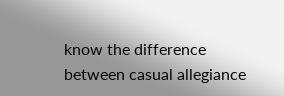know the difference between casual allegiance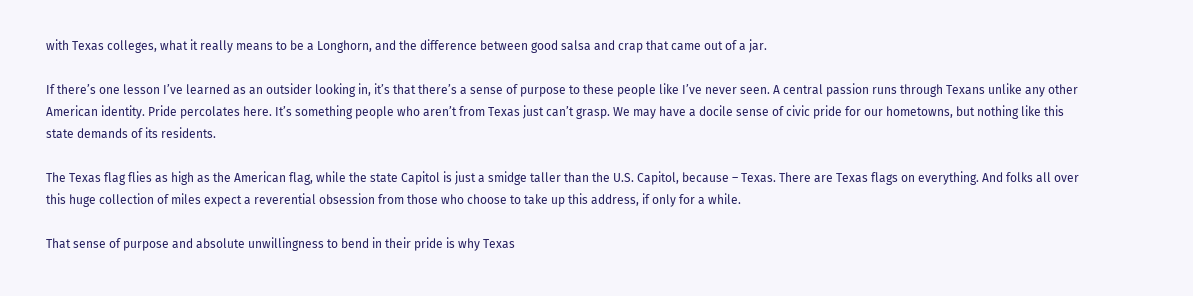with Texas colleges, what it really means to be a Longhorn, and the difference between good salsa and crap that came out of a jar.

If there’s one lesson I’ve learned as an outsider looking in, it’s that there’s a sense of purpose to these people like I’ve never seen. A central passion runs through Texans unlike any other American identity. Pride percolates here. It’s something people who aren’t from Texas just can’t grasp. We may have a docile sense of civic pride for our hometowns, but nothing like this state demands of its residents.

The Texas flag flies as high as the American flag, while the state Capitol is just a smidge taller than the U.S. Capitol, because – Texas. There are Texas flags on everything. And folks all over this huge collection of miles expect a reverential obsession from those who choose to take up this address, if only for a while.

That sense of purpose and absolute unwillingness to bend in their pride is why Texas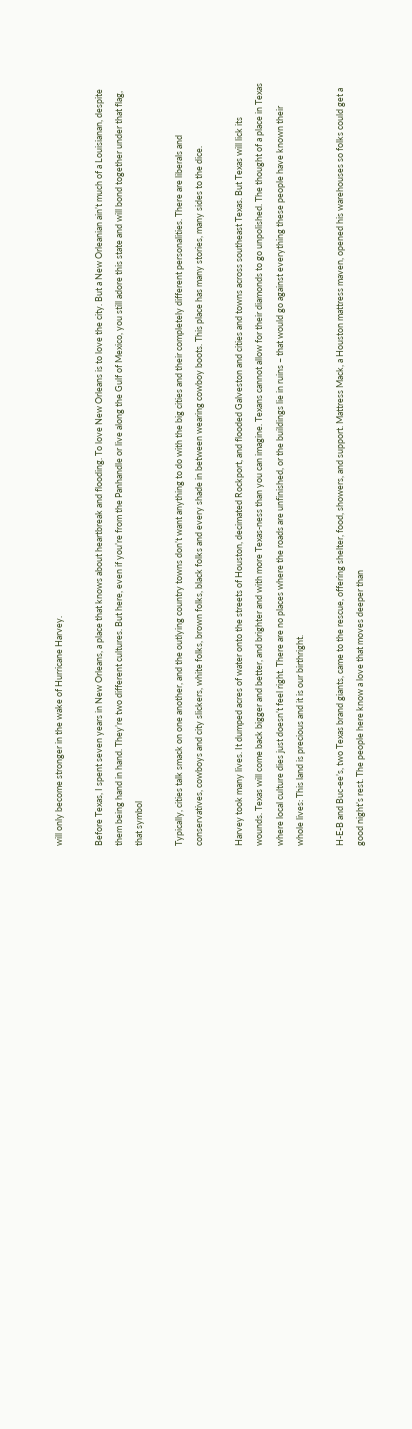will only become stronger in the wake of Hurricane Harvey.

Before Texas, I spent seven years in New Orleans, a place that knows about heartbreak and flooding. To love New Orleans is to love the city. But a New Orleanian ain’t much of a Louisianan, despite them being hand in hand. They’re two different cultures. But here, even if you’re from the Panhandle or live along the Gulf of Mexico, you still adore this state and will bond together under that flag, that symbol

Typically, cities talk smack on one another, and the outlying country towns don’t want anything to do with the big cities and their completely different personalities. There are liberals and conservatives, cowboys and city slickers, white folks, brown folks, black folks and every shade in between wearing cowboy boots. This place has many stories, many sides to the dice.

Harvey took many lives. It dumped acres of water onto the streets of Houston, decimated Rockport, and flooded Galveston and cities and towns across southeast Texas. But Texas will lick its wounds. Texas will come back bigger and better, and brighter and with more Texas-ness than you can imagine. Texans cannot allow for their diamonds to go unpolished. The thought of a place in Texas where local culture dies just doesn’t feel right. There are no places where the roads are unfinished, or the buildings lie in ruins – that would go against everything these people have known their whole lives: This land is precious and it is our birthright.

H-E-B and Buc-ee’s, two Texas brand giants, came to the rescue, offering shelter, food, showers, and support. Mattress Mack, a Houston mattress maven, opened his warehouses so folks could get a good night’s rest. The people here know a love that moves deeper than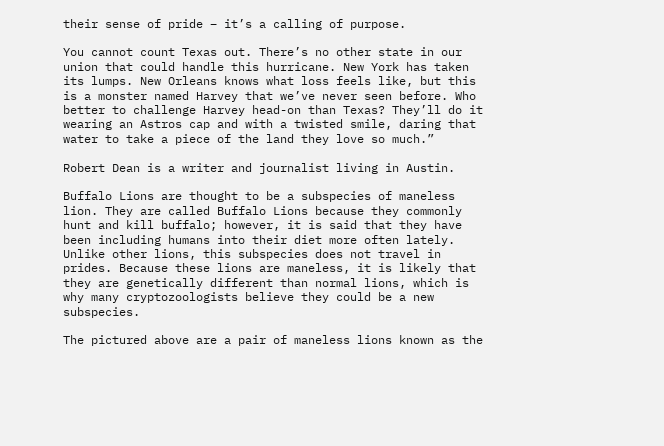their sense of pride – it’s a calling of purpose.

You cannot count Texas out. There’s no other state in our union that could handle this hurricane. New York has taken its lumps. New Orleans knows what loss feels like, but this is a monster named Harvey that we’ve never seen before. Who better to challenge Harvey head-on than Texas? They’ll do it wearing an Astros cap and with a twisted smile, daring that water to take a piece of the land they love so much.”

Robert Dean is a writer and journalist living in Austin.

Buffalo Lions are thought to be a subspecies of maneless lion. They are called Buffalo Lions because they commonly hunt and kill buffalo; however, it is said that they have been including humans into their diet more often lately. Unlike other lions, this subspecies does not travel in prides. Because these lions are maneless, it is likely that they are genetically different than normal lions, which is why many cryptozoologists believe they could be a new subspecies.

The pictured above are a pair of maneless lions known as the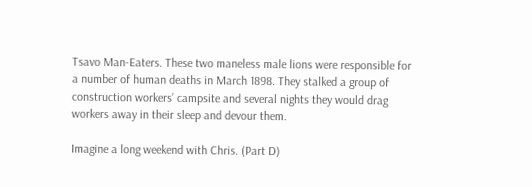Tsavo Man-Eaters. These two maneless male lions were responsible for a number of human deaths in March 1898. They stalked a group of construction workers’ campsite and several nights they would drag workers away in their sleep and devour them.

Imagine a long weekend with Chris. (Part D)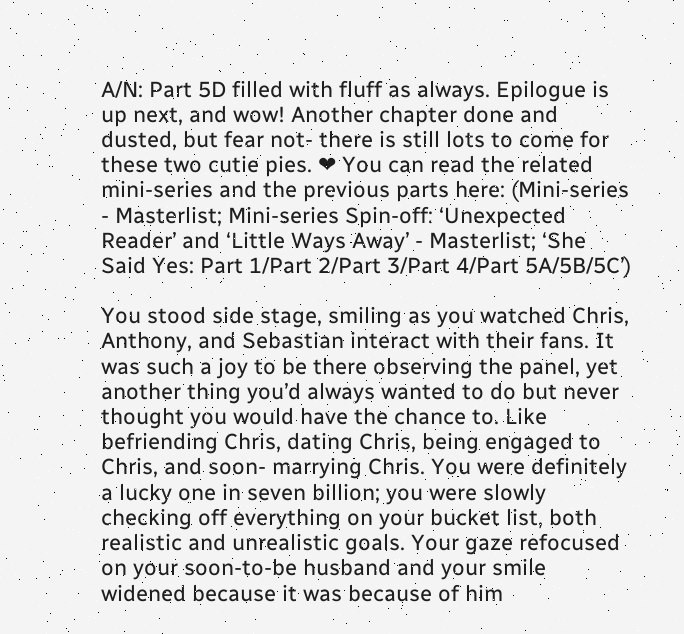A/N: Part 5D filled with fluff as always. Epilogue is up next, and wow! Another chapter done and dusted, but fear not- there is still lots to come for these two cutie pies. ❤ You can read the related mini-series and the previous parts here: (Mini-series - Masterlist; Mini-series Spin-off: ‘Unexpected Reader’ and ‘Little Ways Away’ - Masterlist; ‘She Said Yes: Part 1/Part 2/Part 3/Part 4/Part 5A/5B/5C’)

You stood side stage, smiling as you watched Chris, Anthony, and Sebastian interact with their fans. It was such a joy to be there observing the panel, yet another thing you’d always wanted to do but never thought you would have the chance to. Like befriending Chris, dating Chris, being engaged to Chris, and soon- marrying Chris. You were definitely a lucky one in seven billion; you were slowly checking off everything on your bucket list, both realistic and unrealistic goals. Your gaze refocused on your soon-to-be husband and your smile widened because it was because of him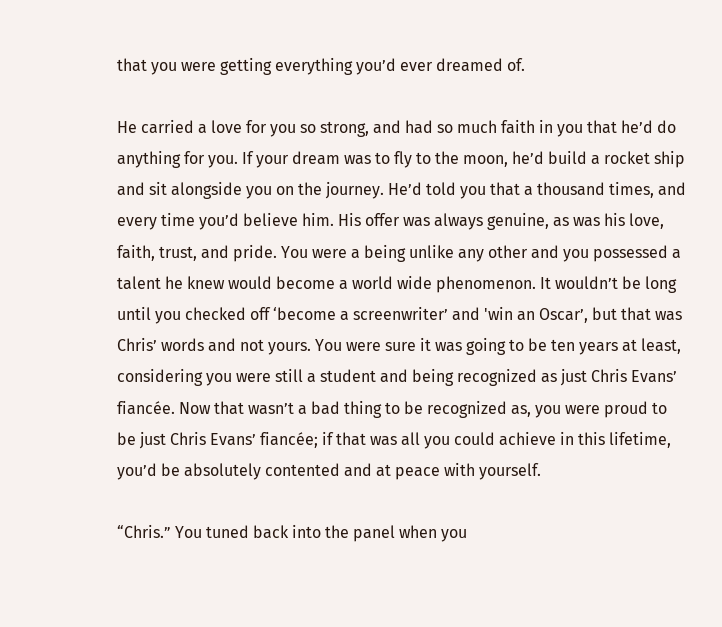that you were getting everything you’d ever dreamed of.

He carried a love for you so strong, and had so much faith in you that he’d do anything for you. If your dream was to fly to the moon, he’d build a rocket ship and sit alongside you on the journey. He’d told you that a thousand times, and every time you’d believe him. His offer was always genuine, as was his love, faith, trust, and pride. You were a being unlike any other and you possessed a talent he knew would become a world wide phenomenon. It wouldn’t be long until you checked off ‘become a screenwriter’ and 'win an Oscar’, but that was Chris’ words and not yours. You were sure it was going to be ten years at least, considering you were still a student and being recognized as just Chris Evans’ fiancée. Now that wasn’t a bad thing to be recognized as, you were proud to be just Chris Evans’ fiancée; if that was all you could achieve in this lifetime, you’d be absolutely contented and at peace with yourself.

“Chris.” You tuned back into the panel when you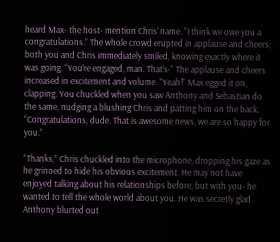heard Max- the host- mention Chris’ name. “I think we owe you a congratulations.” The whole crowd erupted in applause and cheers; both you and Chris immediately smiled, knowing exactly where it was going. “You’re engaged, man. That’s-” The applause and cheers increased in excitement and volume. “Yeah!” Max egged it on, clapping. You chuckled when you saw Anthony and Sebastian do the same, nudging a blushing Chris and patting him on the back. “Congratulations, dude. That is awesome news, we are so happy for you.”

“Thanks,” Chris chuckled into the microphone, dropping his gaze as he grinned to hide his obvious excitement. He may not have enjoyed talking about his relationships before, but with you- he wanted to tell the whole world about you. He was secretly glad Anthony blurted out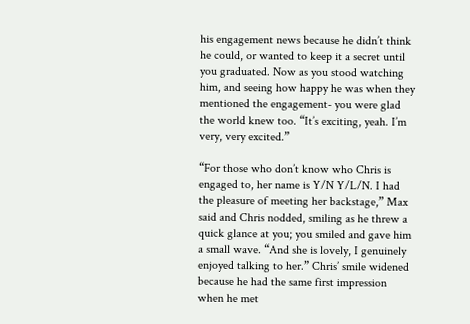his engagement news because he didn’t think he could, or wanted to keep it a secret until you graduated. Now as you stood watching him, and seeing how happy he was when they mentioned the engagement- you were glad the world knew too. “It’s exciting, yeah. I’m very, very excited.”

“For those who don’t know who Chris is engaged to, her name is Y/N Y/L/N. I had the pleasure of meeting her backstage,” Max said and Chris nodded, smiling as he threw a quick glance at you; you smiled and gave him a small wave. “And she is lovely, I genuinely enjoyed talking to her.” Chris’ smile widened because he had the same first impression when he met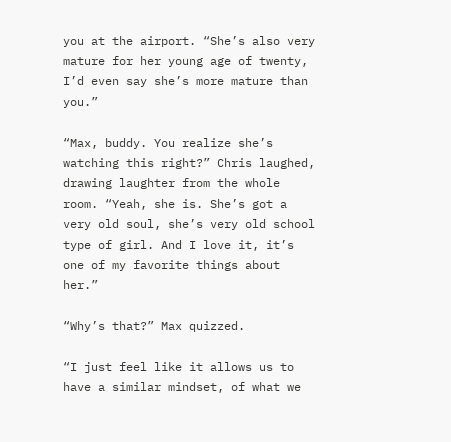you at the airport. “She’s also very mature for her young age of twenty, I’d even say she’s more mature than you.”

“Max, buddy. You realize she’s watching this right?” Chris laughed, drawing laughter from the whole room. “Yeah, she is. She’s got a very old soul, she’s very old school type of girl. And I love it, it’s one of my favorite things about her.”

“Why’s that?” Max quizzed.

“I just feel like it allows us to have a similar mindset, of what we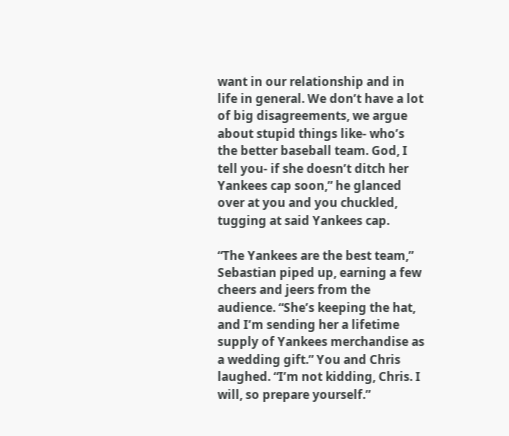want in our relationship and in life in general. We don’t have a lot of big disagreements, we argue about stupid things like- who’s the better baseball team. God, I tell you- if she doesn’t ditch her Yankees cap soon,” he glanced over at you and you chuckled, tugging at said Yankees cap.

“The Yankees are the best team,” Sebastian piped up, earning a few cheers and jeers from the audience. “She’s keeping the hat, and I’m sending her a lifetime supply of Yankees merchandise as a wedding gift.” You and Chris laughed. “I’m not kidding, Chris. I will, so prepare yourself.”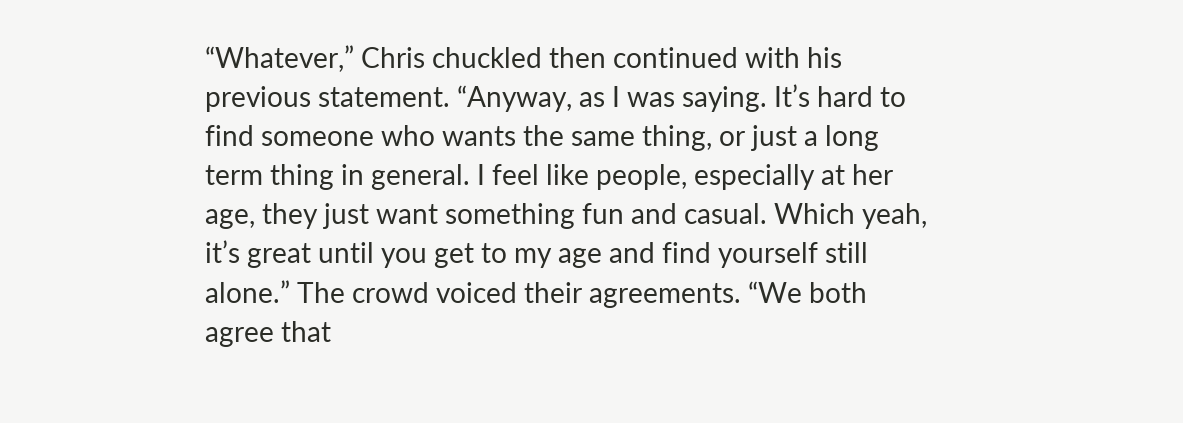“Whatever,” Chris chuckled then continued with his previous statement. “Anyway, as I was saying. It’s hard to find someone who wants the same thing, or just a long term thing in general. I feel like people, especially at her age, they just want something fun and casual. Which yeah, it’s great until you get to my age and find yourself still alone.” The crowd voiced their agreements. “We both agree that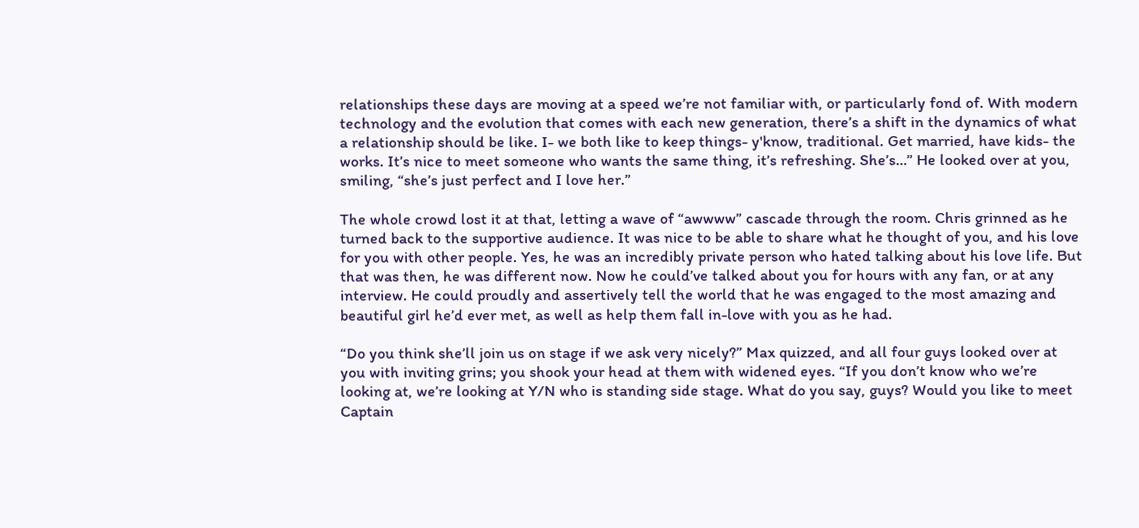relationships these days are moving at a speed we’re not familiar with, or particularly fond of. With modern technology and the evolution that comes with each new generation, there’s a shift in the dynamics of what a relationship should be like. I- we both like to keep things- y'know, traditional. Get married, have kids- the works. It’s nice to meet someone who wants the same thing, it’s refreshing. She’s…” He looked over at you, smiling, “she’s just perfect and I love her.”

The whole crowd lost it at that, letting a wave of “awwww” cascade through the room. Chris grinned as he turned back to the supportive audience. It was nice to be able to share what he thought of you, and his love for you with other people. Yes, he was an incredibly private person who hated talking about his love life. But that was then, he was different now. Now he could’ve talked about you for hours with any fan, or at any interview. He could proudly and assertively tell the world that he was engaged to the most amazing and beautiful girl he’d ever met, as well as help them fall in-love with you as he had.

“Do you think she’ll join us on stage if we ask very nicely?” Max quizzed, and all four guys looked over at you with inviting grins; you shook your head at them with widened eyes. “If you don’t know who we’re looking at, we’re looking at Y/N who is standing side stage. What do you say, guys? Would you like to meet Captain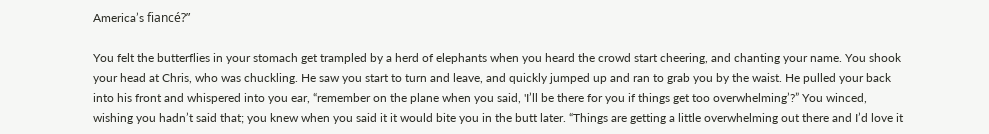America’s fiancé?”

You felt the butterflies in your stomach get trampled by a herd of elephants when you heard the crowd start cheering, and chanting your name. You shook your head at Chris, who was chuckling. He saw you start to turn and leave, and quickly jumped up and ran to grab you by the waist. He pulled your back into his front and whispered into you ear, “remember on the plane when you said, 'I’ll be there for you if things get too overwhelming’?” You winced, wishing you hadn’t said that; you knew when you said it it would bite you in the butt later. “Things are getting a little overwhelming out there and I’d love it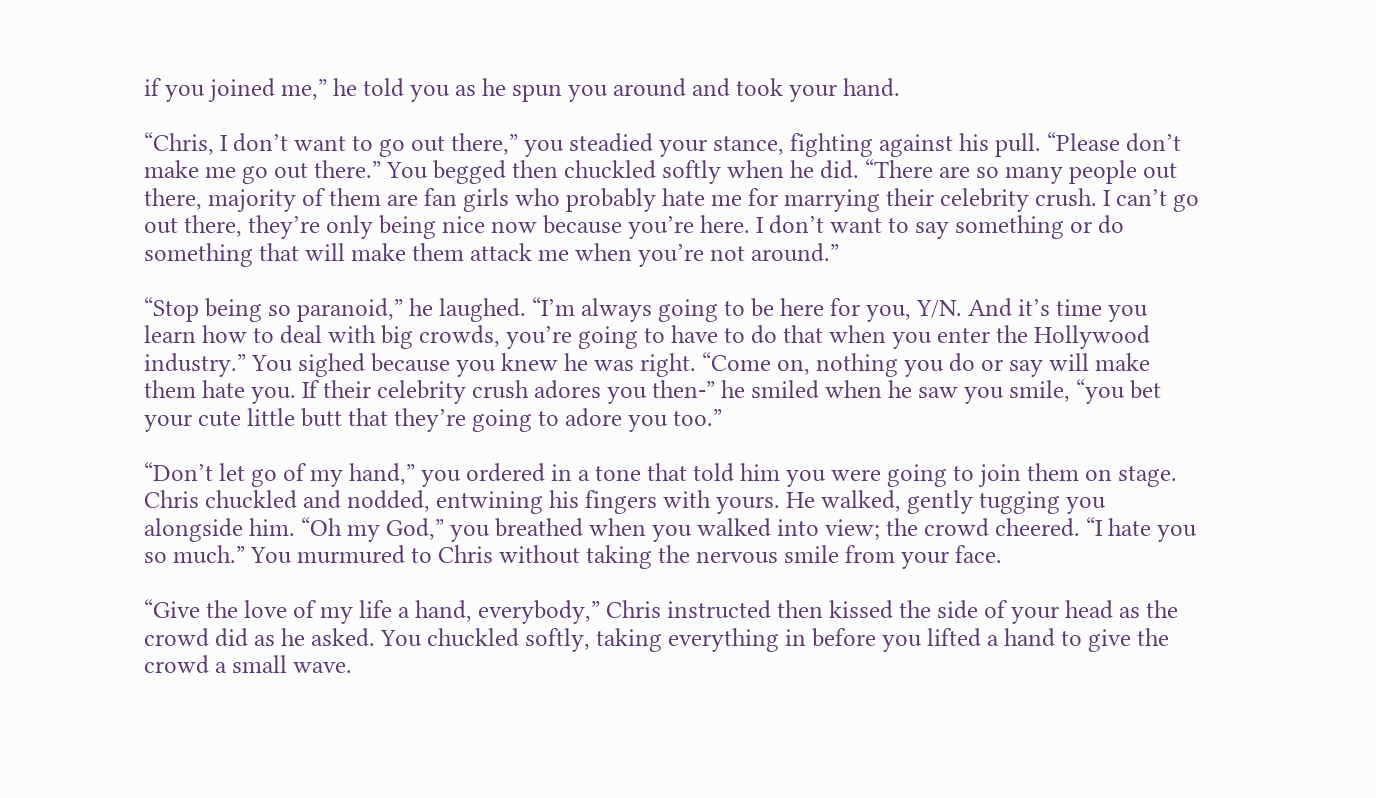if you joined me,” he told you as he spun you around and took your hand.

“Chris, I don’t want to go out there,” you steadied your stance, fighting against his pull. “Please don’t make me go out there.” You begged then chuckled softly when he did. “There are so many people out there, majority of them are fan girls who probably hate me for marrying their celebrity crush. I can’t go out there, they’re only being nice now because you’re here. I don’t want to say something or do something that will make them attack me when you’re not around.”

“Stop being so paranoid,” he laughed. “I’m always going to be here for you, Y/N. And it’s time you learn how to deal with big crowds, you’re going to have to do that when you enter the Hollywood industry.” You sighed because you knew he was right. “Come on, nothing you do or say will make them hate you. If their celebrity crush adores you then-” he smiled when he saw you smile, “you bet your cute little butt that they’re going to adore you too.”

“Don’t let go of my hand,” you ordered in a tone that told him you were going to join them on stage. Chris chuckled and nodded, entwining his fingers with yours. He walked, gently tugging you alongside him. “Oh my God,” you breathed when you walked into view; the crowd cheered. “I hate you so much.” You murmured to Chris without taking the nervous smile from your face.

“Give the love of my life a hand, everybody,” Chris instructed then kissed the side of your head as the crowd did as he asked. You chuckled softly, taking everything in before you lifted a hand to give the crowd a small wave.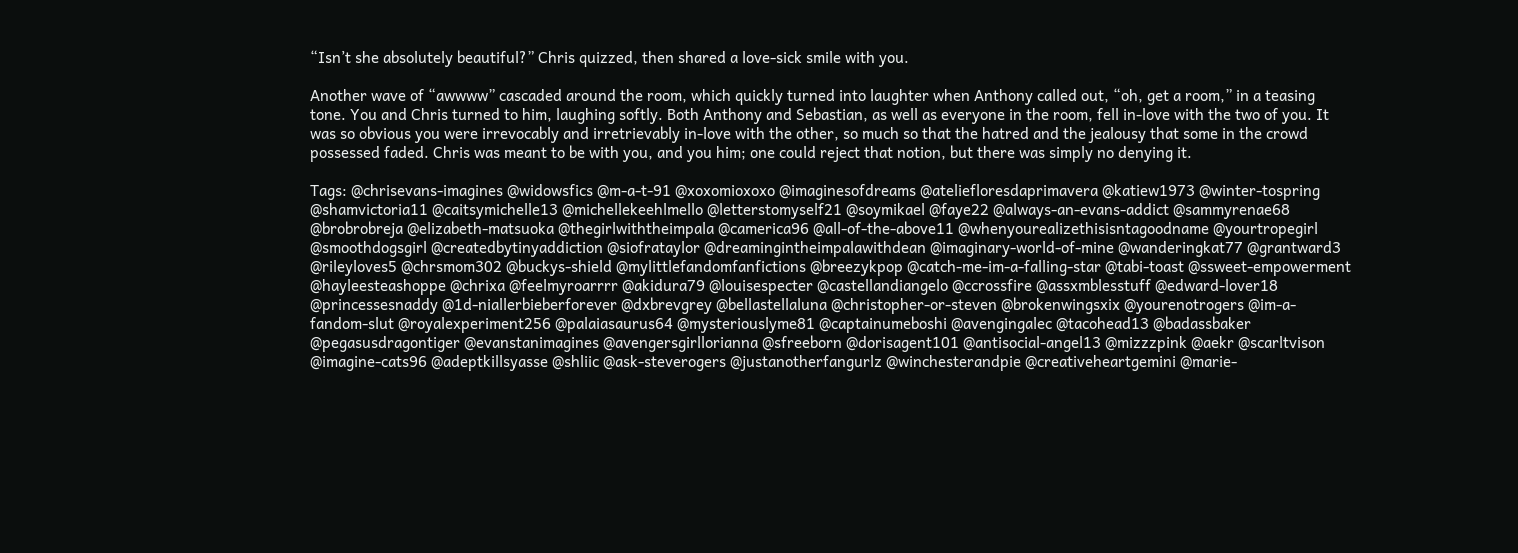“Isn’t she absolutely beautiful?” Chris quizzed, then shared a love-sick smile with you.

Another wave of “awwww” cascaded around the room, which quickly turned into laughter when Anthony called out, “oh, get a room,” in a teasing tone. You and Chris turned to him, laughing softly. Both Anthony and Sebastian, as well as everyone in the room, fell in-love with the two of you. It was so obvious you were irrevocably and irretrievably in-love with the other, so much so that the hatred and the jealousy that some in the crowd possessed faded. Chris was meant to be with you, and you him; one could reject that notion, but there was simply no denying it.

Tags: @chrisevans-imagines @widowsfics @m-a-t-91 @xoxomioxoxo @imaginesofdreams @ateliefloresdaprimavera @katiew1973 @winter-tospring @shamvictoria11 @caitsymichelle13 @michellekeehlmello @letterstomyself21 @soymikael @faye22 @always-an-evans-addict @sammyrenae68 @brobrobreja @elizabeth-matsuoka @thegirlwiththeimpala @camerica96 @all-of-the-above11 @whenyourealizethisisntagoodname @yourtropegirl @smoothdogsgirl @createdbytinyaddiction @siofrataylor @dreamingintheimpalawithdean @imaginary-world-of-mine @wanderingkat77 @grantward3 @rileyloves5 @chrsmom302 @buckys-shield @mylittlefandomfanfictions @breezykpop @catch-me-im-a-falling-star @tabi-toast @ssweet-empowerment @hayleesteashoppe @chrixa @feelmyroarrrr @akidura79 @louisespecter @castellandiangelo @ccrossfire @assxmblesstuff @edward-lover18 @princessesnaddy @1d-niallerbieberforever @dxbrevgrey @bellastellaluna @christopher-or-steven @brokenwingsxix @yourenotrogers @im-a-fandom-slut @royalexperiment256 @palaiasaurus64 @mysteriouslyme81 @captainumeboshi @avengingalec @tacohead13 @badassbaker @pegasusdragontiger @evanstanimagines @avengersgirllorianna @sfreeborn @dorisagent101 @antisocial-angel13 @mizzzpink @aekr @scarltvison @imagine-cats96 @adeptkillsyasse @shliic @ask-steverogers @justanotherfangurlz @winchesterandpie @creativeheartgemini @marie-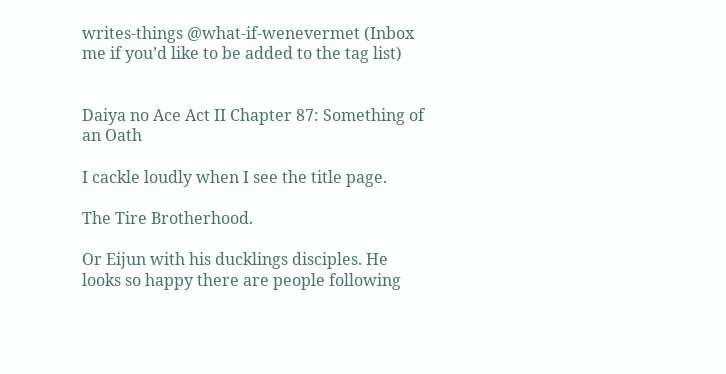writes-things @what-if-wenevermet (Inbox me if you’d like to be added to the tag list)


Daiya no Ace Act II Chapter 87: Something of an Oath

I cackle loudly when I see the title page.

The Tire Brotherhood.

Or Eijun with his ducklings disciples. He looks so happy there are people following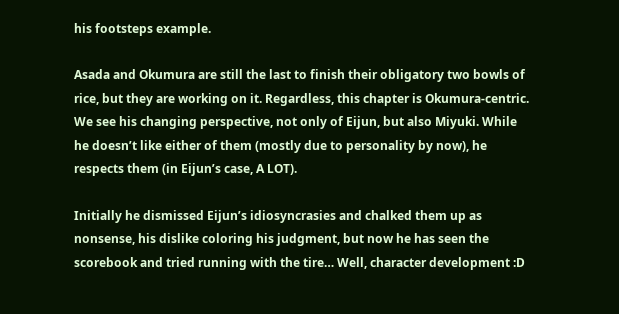his footsteps example.

Asada and Okumura are still the last to finish their obligatory two bowls of rice, but they are working on it. Regardless, this chapter is Okumura-centric. We see his changing perspective, not only of Eijun, but also Miyuki. While he doesn’t like either of them (mostly due to personality by now), he respects them (in Eijun’s case, A LOT).

Initially he dismissed Eijun’s idiosyncrasies and chalked them up as nonsense, his dislike coloring his judgment, but now he has seen the scorebook and tried running with the tire… Well, character development :D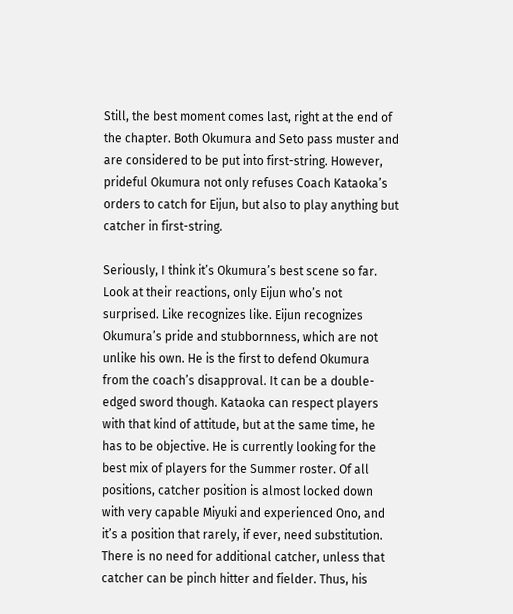Still, the best moment comes last, right at the end of the chapter. Both Okumura and Seto pass muster and are considered to be put into first-string. However, prideful Okumura not only refuses Coach Kataoka’s orders to catch for Eijun, but also to play anything but catcher in first-string.

Seriously, I think it’s Okumura’s best scene so far. Look at their reactions, only Eijun who’s not surprised. Like recognizes like. Eijun recognizes Okumura’s pride and stubbornness, which are not unlike his own. He is the first to defend Okumura from the coach’s disapproval. It can be a double-edged sword though. Kataoka can respect players with that kind of attitude, but at the same time, he has to be objective. He is currently looking for the best mix of players for the Summer roster. Of all positions, catcher position is almost locked down with very capable Miyuki and experienced Ono, and it’s a position that rarely, if ever, need substitution. There is no need for additional catcher, unless that catcher can be pinch hitter and fielder. Thus, his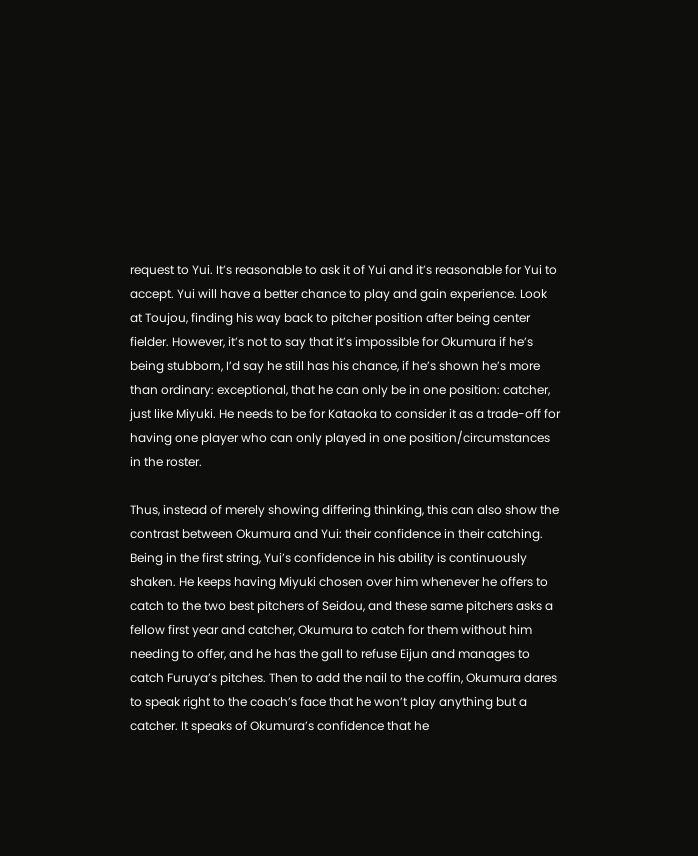request to Yui. It’s reasonable to ask it of Yui and it’s reasonable for Yui to accept. Yui will have a better chance to play and gain experience. Look at Toujou, finding his way back to pitcher position after being center fielder. However, it’s not to say that it’s impossible for Okumura if he’s being stubborn, I’d say he still has his chance, if he’s shown he’s more than ordinary: exceptional, that he can only be in one position: catcher, just like Miyuki. He needs to be for Kataoka to consider it as a trade-off for having one player who can only played in one position/circumstances in the roster.

Thus, instead of merely showing differing thinking, this can also show the contrast between Okumura and Yui: their confidence in their catching. Being in the first string, Yui’s confidence in his ability is continuously shaken. He keeps having Miyuki chosen over him whenever he offers to catch to the two best pitchers of Seidou, and these same pitchers asks a fellow first year and catcher, Okumura to catch for them without him needing to offer, and he has the gall to refuse Eijun and manages to catch Furuya’s pitches. Then to add the nail to the coffin, Okumura dares to speak right to the coach’s face that he won’t play anything but a catcher. It speaks of Okumura’s confidence that he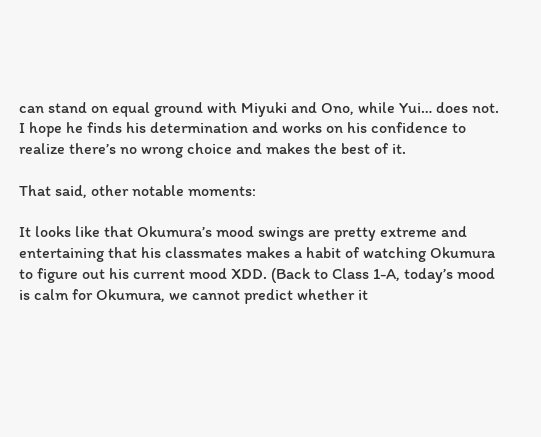can stand on equal ground with Miyuki and Ono, while Yui… does not. I hope he finds his determination and works on his confidence to realize there’s no wrong choice and makes the best of it.

That said, other notable moments:

It looks like that Okumura’s mood swings are pretty extreme and entertaining that his classmates makes a habit of watching Okumura to figure out his current mood XDD. (Back to Class 1-A, today’s mood is calm for Okumura, we cannot predict whether it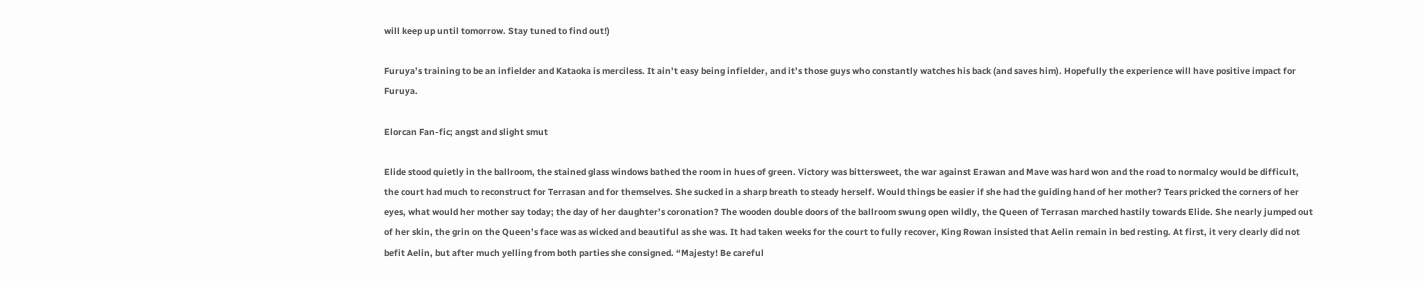will keep up until tomorrow. Stay tuned to find out!)

Furuya’s training to be an infielder and Kataoka is merciless. It ain’t easy being infielder, and it’s those guys who constantly watches his back (and saves him). Hopefully the experience will have positive impact for Furuya.

Elorcan Fan-fic; angst and slight smut

Elide stood quietly in the ballroom, the stained glass windows bathed the room in hues of green. Victory was bittersweet, the war against Erawan and Mave was hard won and the road to normalcy would be difficult, the court had much to reconstruct for Terrasan and for themselves. She sucked in a sharp breath to steady herself. Would things be easier if she had the guiding hand of her mother? Tears pricked the corners of her eyes, what would her mother say today; the day of her daughter’s coronation? The wooden double doors of the ballroom swung open wildly, the Queen of Terrasan marched hastily towards Elide. She nearly jumped out of her skin, the grin on the Queen’s face was as wicked and beautiful as she was. It had taken weeks for the court to fully recover, King Rowan insisted that Aelin remain in bed resting. At first, it very clearly did not befit Aelin, but after much yelling from both parties she consigned. “Majesty! Be careful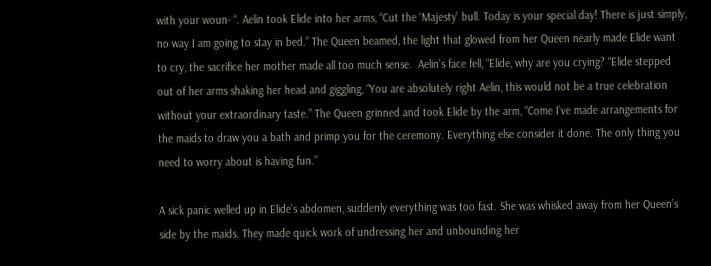with your woun- “. Aelin took Elide into her arms, “Cut the ‘Majesty’ bull. Today is your special day! There is just simply, no way I am going to stay in bed.” The Queen beamed, the light that glowed from her Queen nearly made Elide want to cry, the sacrifice her mother made all too much sense.  Aelin’s face fell, “Elide, why are you crying? “Elide stepped out of her arms shaking her head and giggling, “You are absolutely right Aelin, this would not be a true celebration without your extraordinary taste.” The Queen grinned and took Elide by the arm, “Come I’ve made arrangements for the maids to draw you a bath and primp you for the ceremony. Everything else consider it done. The only thing you need to worry about is having fun.”

A sick panic welled up in Elide’s abdomen, suddenly everything was too fast. She was whisked away from her Queen’s side by the maids. They made quick work of undressing her and unbounding her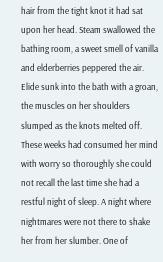hair from the tight knot it had sat upon her head. Steam swallowed the bathing room, a sweet smell of vanilla and elderberries peppered the air. Elide sunk into the bath with a groan, the muscles on her shoulders slumped as the knots melted off. These weeks had consumed her mind with worry so thoroughly she could not recall the last time she had a restful night of sleep. A night where nightmares were not there to shake her from her slumber. One of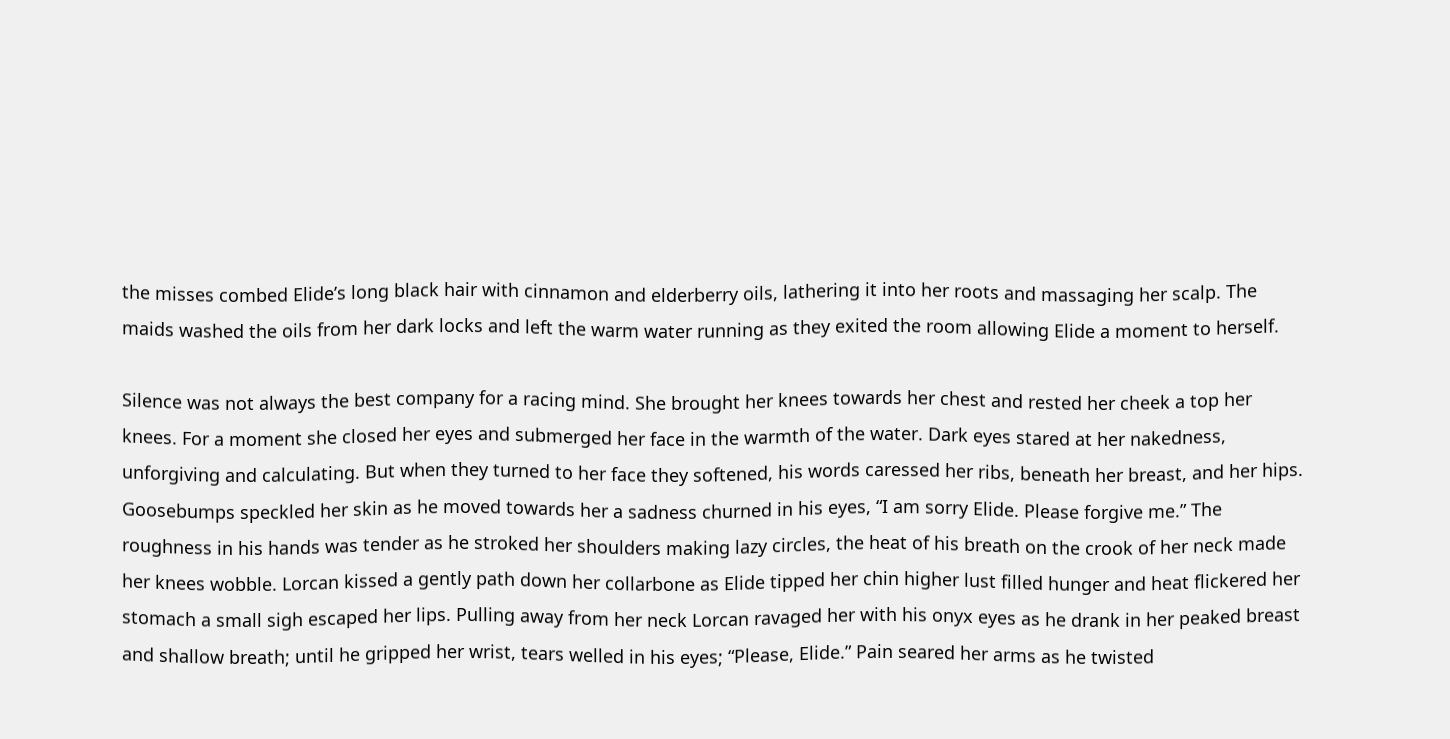the misses combed Elide’s long black hair with cinnamon and elderberry oils, lathering it into her roots and massaging her scalp. The maids washed the oils from her dark locks and left the warm water running as they exited the room allowing Elide a moment to herself.

Silence was not always the best company for a racing mind. She brought her knees towards her chest and rested her cheek a top her knees. For a moment she closed her eyes and submerged her face in the warmth of the water. Dark eyes stared at her nakedness, unforgiving and calculating. But when they turned to her face they softened, his words caressed her ribs, beneath her breast, and her hips. Goosebumps speckled her skin as he moved towards her a sadness churned in his eyes, “I am sorry Elide. Please forgive me.” The roughness in his hands was tender as he stroked her shoulders making lazy circles, the heat of his breath on the crook of her neck made her knees wobble. Lorcan kissed a gently path down her collarbone as Elide tipped her chin higher lust filled hunger and heat flickered her stomach a small sigh escaped her lips. Pulling away from her neck Lorcan ravaged her with his onyx eyes as he drank in her peaked breast and shallow breath; until he gripped her wrist, tears welled in his eyes; “Please, Elide.” Pain seared her arms as he twisted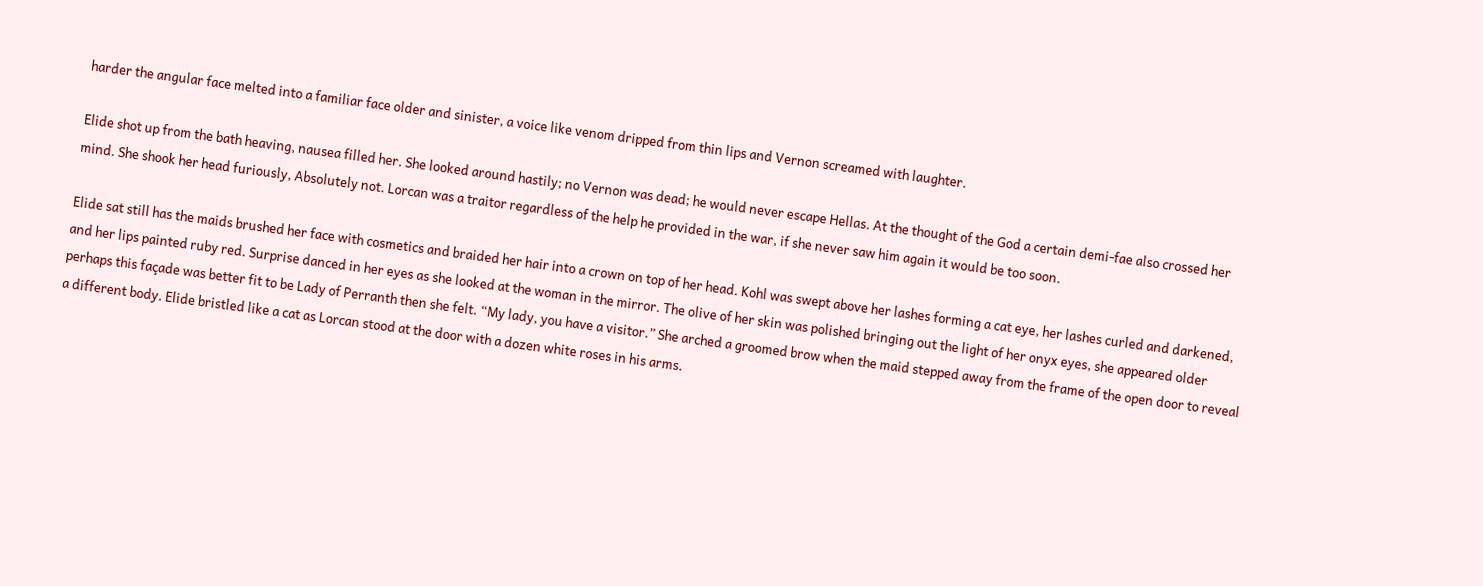harder the angular face melted into a familiar face older and sinister, a voice like venom dripped from thin lips and Vernon screamed with laughter.

Elide shot up from the bath heaving, nausea filled her. She looked around hastily; no Vernon was dead; he would never escape Hellas. At the thought of the God a certain demi-fae also crossed her mind. She shook her head furiously, Absolutely not. Lorcan was a traitor regardless of the help he provided in the war, if she never saw him again it would be too soon.

Elide sat still has the maids brushed her face with cosmetics and braided her hair into a crown on top of her head. Kohl was swept above her lashes forming a cat eye, her lashes curled and darkened, and her lips painted ruby red. Surprise danced in her eyes as she looked at the woman in the mirror. The olive of her skin was polished bringing out the light of her onyx eyes, she appeared older perhaps this façade was better fit to be Lady of Perranth then she felt. “My lady, you have a visitor.” She arched a groomed brow when the maid stepped away from the frame of the open door to reveal a different body. Elide bristled like a cat as Lorcan stood at the door with a dozen white roses in his arms.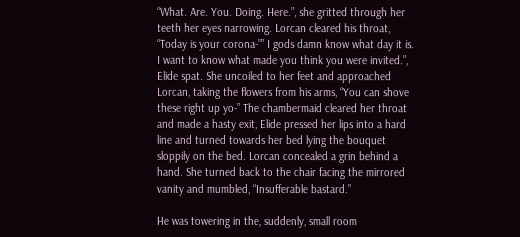“What. Are. You. Doing. Here.”, she gritted through her teeth her eyes narrowing. Lorcan cleared his throat, “Today is your corona-”” I gods damn know what day it is. I want to know what made you think you were invited.”, Elide spat. She uncoiled to her feet and approached Lorcan, taking the flowers from his arms, “You can shove these right up yo-” The chambermaid cleared her throat and made a hasty exit, Elide pressed her lips into a hard line and turned towards her bed lying the bouquet sloppily on the bed. Lorcan concealed a grin behind a hand. She turned back to the chair facing the mirrored vanity and mumbled, “Insufferable bastard.”

He was towering in the, suddenly, small room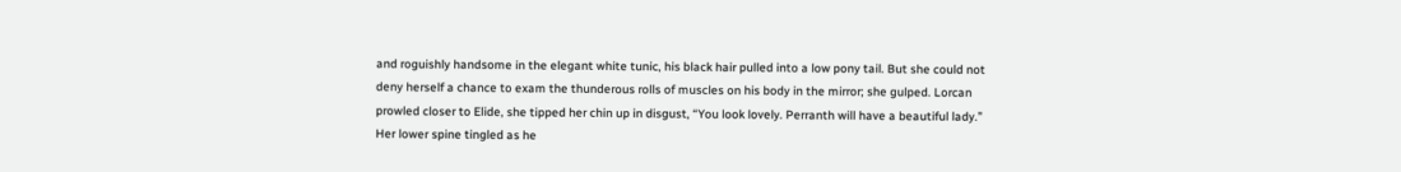and roguishly handsome in the elegant white tunic, his black hair pulled into a low pony tail. But she could not deny herself a chance to exam the thunderous rolls of muscles on his body in the mirror; she gulped. Lorcan prowled closer to Elide, she tipped her chin up in disgust, “You look lovely. Perranth will have a beautiful lady.” Her lower spine tingled as he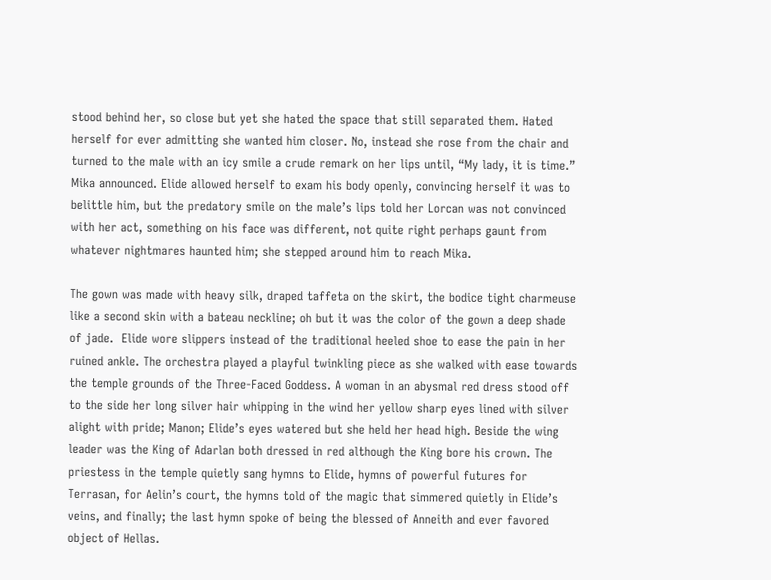stood behind her, so close but yet she hated the space that still separated them. Hated herself for ever admitting she wanted him closer. No, instead she rose from the chair and turned to the male with an icy smile a crude remark on her lips until, “My lady, it is time.” Mika announced. Elide allowed herself to exam his body openly, convincing herself it was to belittle him, but the predatory smile on the male’s lips told her Lorcan was not convinced with her act, something on his face was different, not quite right perhaps gaunt from whatever nightmares haunted him; she stepped around him to reach Mika.

The gown was made with heavy silk, draped taffeta on the skirt, the bodice tight charmeuse like a second skin with a bateau neckline; oh but it was the color of the gown a deep shade of jade.  Elide wore slippers instead of the traditional heeled shoe to ease the pain in her ruined ankle. The orchestra played a playful twinkling piece as she walked with ease towards the temple grounds of the Three-Faced Goddess. A woman in an abysmal red dress stood off to the side her long silver hair whipping in the wind her yellow sharp eyes lined with silver alight with pride; Manon; Elide’s eyes watered but she held her head high. Beside the wing leader was the King of Adarlan both dressed in red although the King bore his crown. The priestess in the temple quietly sang hymns to Elide, hymns of powerful futures for Terrasan, for Aelin’s court, the hymns told of the magic that simmered quietly in Elide’s veins, and finally; the last hymn spoke of being the blessed of Anneith and ever favored object of Hellas.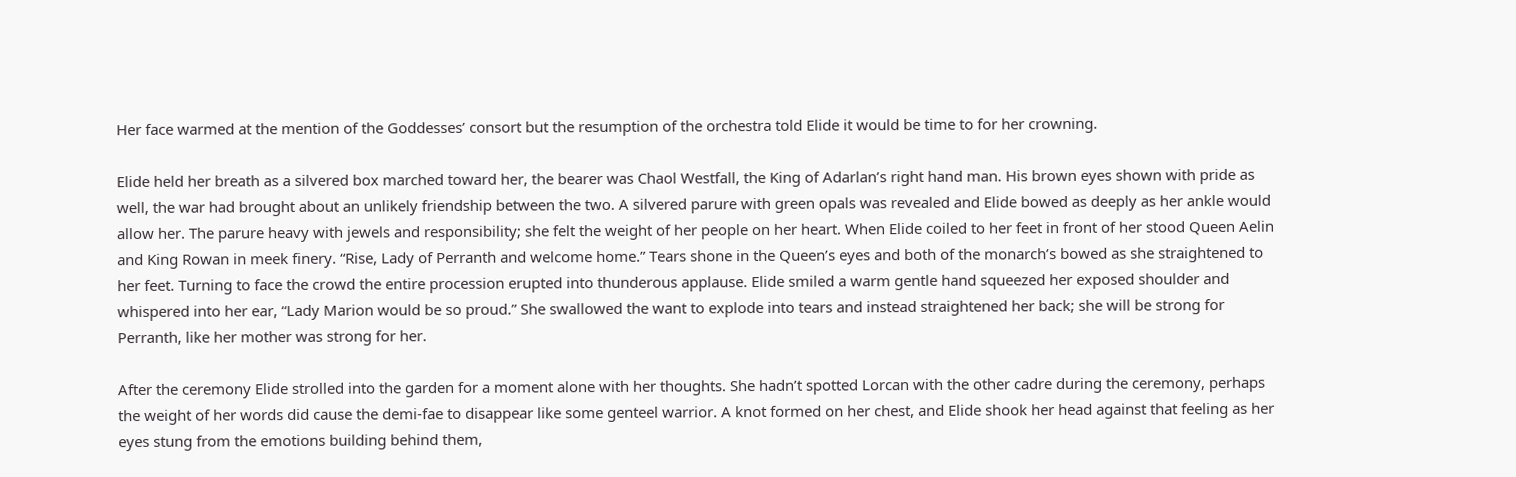Her face warmed at the mention of the Goddesses’ consort but the resumption of the orchestra told Elide it would be time to for her crowning.

Elide held her breath as a silvered box marched toward her, the bearer was Chaol Westfall, the King of Adarlan’s right hand man. His brown eyes shown with pride as well, the war had brought about an unlikely friendship between the two. A silvered parure with green opals was revealed and Elide bowed as deeply as her ankle would allow her. The parure heavy with jewels and responsibility; she felt the weight of her people on her heart. When Elide coiled to her feet in front of her stood Queen Aelin and King Rowan in meek finery. “Rise, Lady of Perranth and welcome home.” Tears shone in the Queen’s eyes and both of the monarch’s bowed as she straightened to her feet. Turning to face the crowd the entire procession erupted into thunderous applause. Elide smiled a warm gentle hand squeezed her exposed shoulder and whispered into her ear, “Lady Marion would be so proud.” She swallowed the want to explode into tears and instead straightened her back; she will be strong for Perranth, like her mother was strong for her.

After the ceremony Elide strolled into the garden for a moment alone with her thoughts. She hadn’t spotted Lorcan with the other cadre during the ceremony, perhaps the weight of her words did cause the demi-fae to disappear like some genteel warrior. A knot formed on her chest, and Elide shook her head against that feeling as her eyes stung from the emotions building behind them,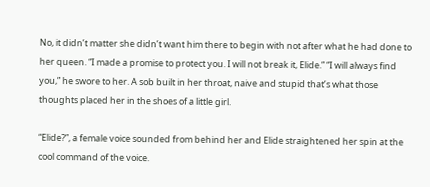No, it didn’t matter she didn’t want him there to begin with not after what he had done to her queen. “I made a promise to protect you. I will not break it, Elide.” “I will always find you,” he swore to her. A sob built in her throat, naive and stupid that’s what those thoughts placed her in the shoes of a little girl.

“Elide?”, a female voice sounded from behind her and Elide straightened her spin at the cool command of the voice.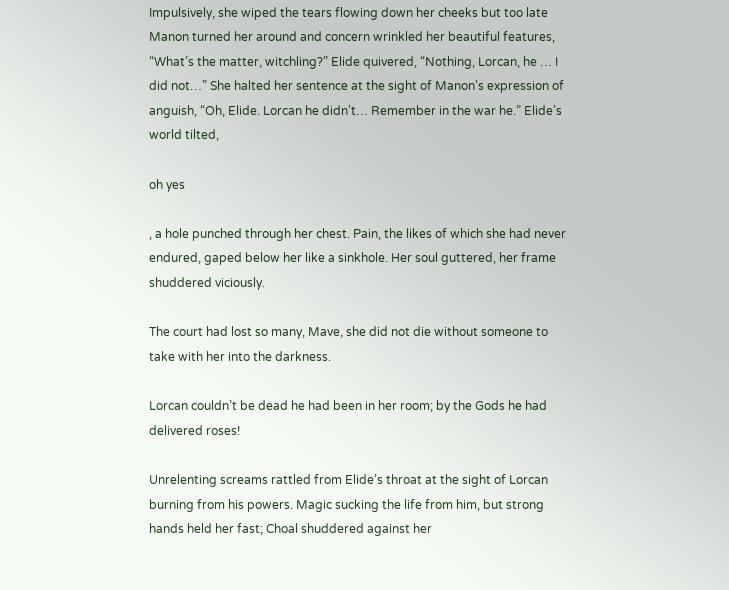Impulsively, she wiped the tears flowing down her cheeks but too late Manon turned her around and concern wrinkled her beautiful features, “What’s the matter, witchling?” Elide quivered, “Nothing, Lorcan, he … I did not…” She halted her sentence at the sight of Manon’s expression of anguish, “Oh, Elide. Lorcan he didn’t… Remember in the war he.” Elide’s world tilted,

oh yes

, a hole punched through her chest. Pain, the likes of which she had never endured, gaped below her like a sinkhole. Her soul guttered, her frame shuddered viciously.

The court had lost so many, Mave, she did not die without someone to take with her into the darkness.

Lorcan couldn’t be dead he had been in her room; by the Gods he had delivered roses!

Unrelenting screams rattled from Elide’s throat at the sight of Lorcan burning from his powers. Magic sucking the life from him, but strong hands held her fast; Choal shuddered against her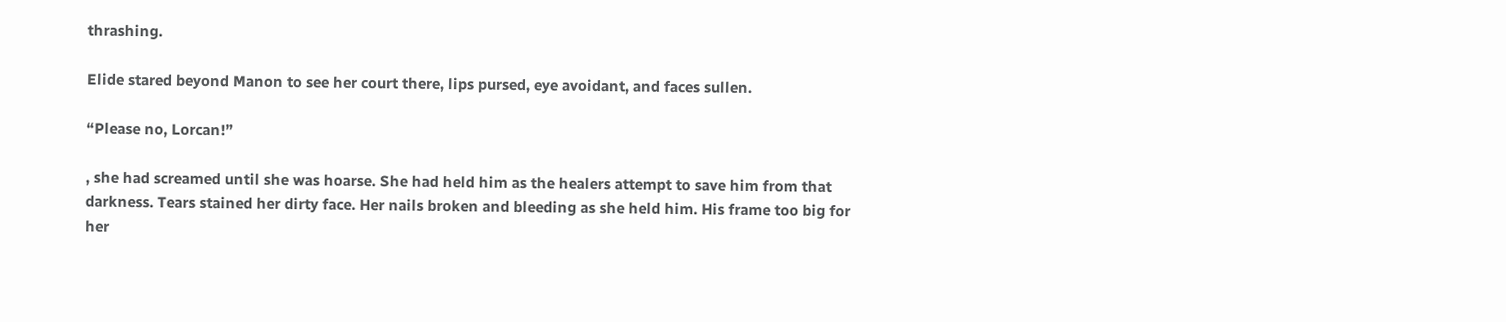thrashing.

Elide stared beyond Manon to see her court there, lips pursed, eye avoidant, and faces sullen.

“Please no, Lorcan!”

, she had screamed until she was hoarse. She had held him as the healers attempt to save him from that darkness. Tears stained her dirty face. Her nails broken and bleeding as she held him. His frame too big for her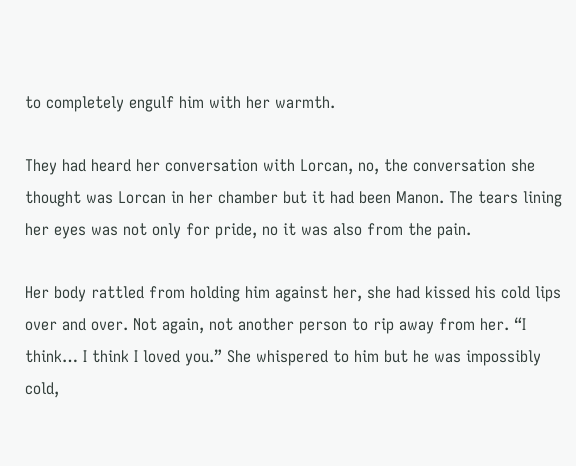to completely engulf him with her warmth.

They had heard her conversation with Lorcan, no, the conversation she thought was Lorcan in her chamber but it had been Manon. The tears lining her eyes was not only for pride, no it was also from the pain.

Her body rattled from holding him against her, she had kissed his cold lips over and over. Not again, not another person to rip away from her. “I think… I think I loved you.” She whispered to him but he was impossibly cold,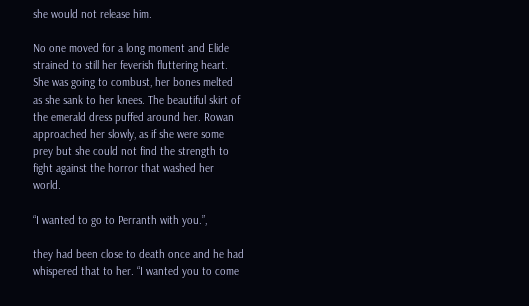she would not release him.

No one moved for a long moment and Elide strained to still her feverish fluttering heart. She was going to combust, her bones melted as she sank to her knees. The beautiful skirt of the emerald dress puffed around her. Rowan approached her slowly, as if she were some prey but she could not find the strength to fight against the horror that washed her world.

“I wanted to go to Perranth with you.”,

they had been close to death once and he had whispered that to her. “I wanted you to come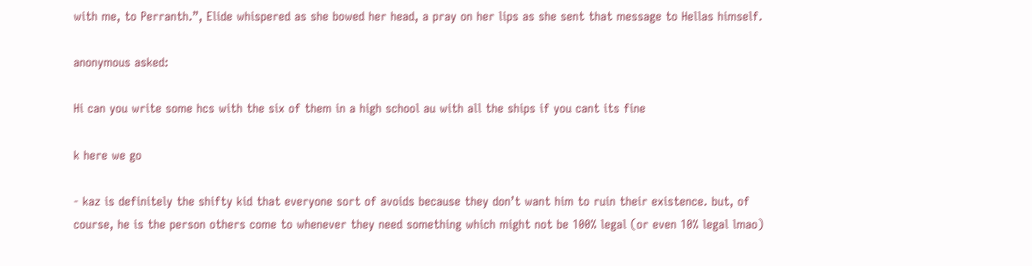with me, to Perranth.”, Elide whispered as she bowed her head, a pray on her lips as she sent that message to Hellas himself.

anonymous asked:

Hi can you write some hcs with the six of them in a high school au with all the ships if you cant its fine

k here we go

- kaz is definitely the shifty kid that everyone sort of avoids because they don’t want him to ruin their existence. but, of course, he is the person others come to whenever they need something which might not be 100% legal (or even 10% legal lmao)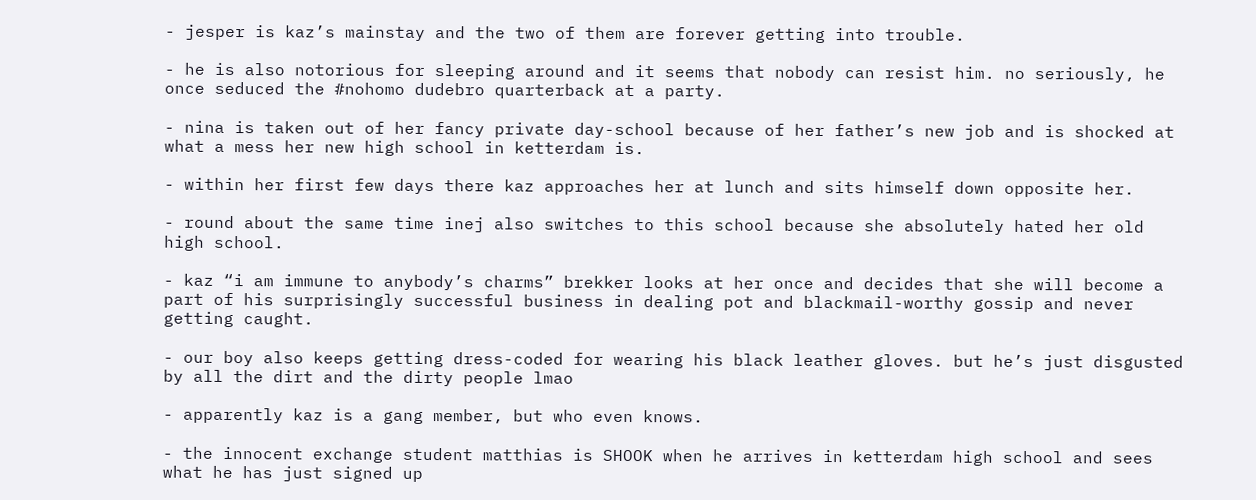- jesper is kaz’s mainstay and the two of them are forever getting into trouble.

- he is also notorious for sleeping around and it seems that nobody can resist him. no seriously, he once seduced the #nohomo dudebro quarterback at a party.

- nina is taken out of her fancy private day-school because of her father’s new job and is shocked at what a mess her new high school in ketterdam is.

- within her first few days there kaz approaches her at lunch and sits himself down opposite her.

- round about the same time inej also switches to this school because she absolutely hated her old high school.

- kaz “i am immune to anybody’s charms” brekker looks at her once and decides that she will become a part of his surprisingly successful business in dealing pot and blackmail-worthy gossip and never getting caught.

- our boy also keeps getting dress-coded for wearing his black leather gloves. but he’s just disgusted by all the dirt and the dirty people lmao

- apparently kaz is a gang member, but who even knows.

- the innocent exchange student matthias is SHOOK when he arrives in ketterdam high school and sees what he has just signed up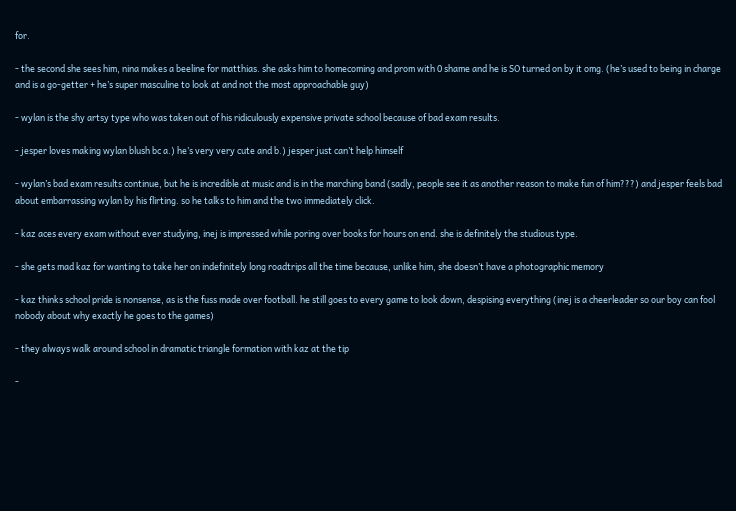for.

- the second she sees him, nina makes a beeline for matthias. she asks him to homecoming and prom with 0 shame and he is SO turned on by it omg. (he’s used to being in charge and is a go-getter + he’s super masculine to look at and not the most approachable guy)

- wylan is the shy artsy type who was taken out of his ridiculously expensive private school because of bad exam results.

- jesper loves making wylan blush bc a.) he’s very very cute and b.) jesper just can’t help himself

- wylan’s bad exam results continue, but he is incredible at music and is in the marching band (sadly, people see it as another reason to make fun of him???) and jesper feels bad about embarrassing wylan by his flirting. so he talks to him and the two immediately click.

- kaz aces every exam without ever studying, inej is impressed while poring over books for hours on end. she is definitely the studious type.

- she gets mad kaz for wanting to take her on indefinitely long roadtrips all the time because, unlike him, she doesn’t have a photographic memory

- kaz thinks school pride is nonsense, as is the fuss made over football. he still goes to every game to look down, despising everything (inej is a cheerleader so our boy can fool nobody about why exactly he goes to the games)

- they always walk around school in dramatic triangle formation with kaz at the tip

-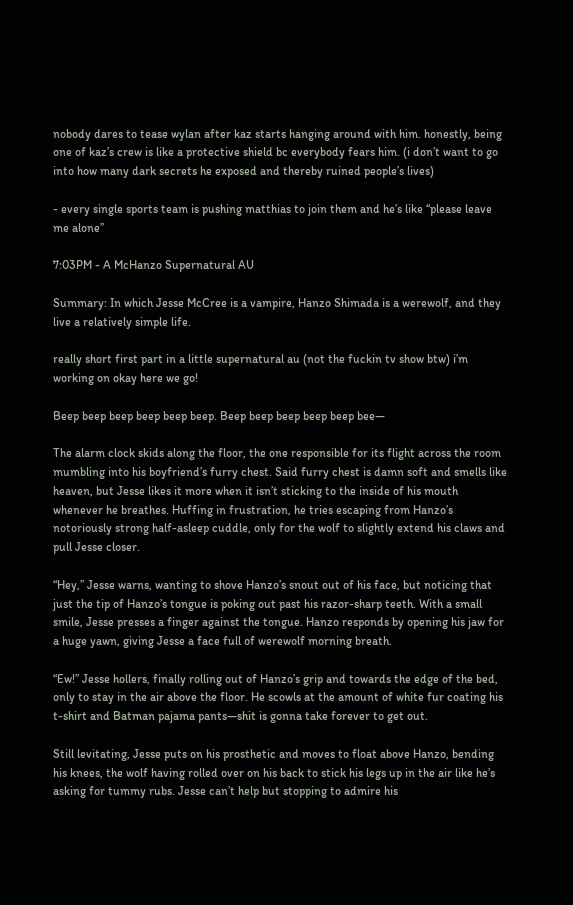nobody dares to tease wylan after kaz starts hanging around with him. honestly, being one of kaz’s crew is like a protective shield bc everybody fears him. (i don’t want to go into how many dark secrets he exposed and thereby ruined people’s lives)

- every single sports team is pushing matthias to join them and he’s like “please leave me alone”

7:03PM - A McHanzo Supernatural AU

Summary: In which Jesse McCree is a vampire, Hanzo Shimada is a werewolf, and they live a relatively simple life.

really short first part in a little supernatural au (not the fuckin tv show btw) i’m working on okay here we go!

Beep beep beep beep beep beep. Beep beep beep beep beep bee—

The alarm clock skids along the floor, the one responsible for its flight across the room mumbling into his boyfriend’s furry chest. Said furry chest is damn soft and smells like heaven, but Jesse likes it more when it isn’t sticking to the inside of his mouth whenever he breathes. Huffing in frustration, he tries escaping from Hanzo’s notoriously strong half-asleep cuddle, only for the wolf to slightly extend his claws and pull Jesse closer.

“Hey,” Jesse warns, wanting to shove Hanzo’s snout out of his face, but noticing that just the tip of Hanzo’s tongue is poking out past his razor-sharp teeth. With a small smile, Jesse presses a finger against the tongue. Hanzo responds by opening his jaw for a huge yawn, giving Jesse a face full of werewolf morning breath.

“Ew!” Jesse hollers, finally rolling out of Hanzo’s grip and towards the edge of the bed, only to stay in the air above the floor. He scowls at the amount of white fur coating his t-shirt and Batman pajama pants—shit is gonna take forever to get out.

Still levitating, Jesse puts on his prosthetic and moves to float above Hanzo, bending his knees, the wolf having rolled over on his back to stick his legs up in the air like he’s asking for tummy rubs. Jesse can’t help but stopping to admire his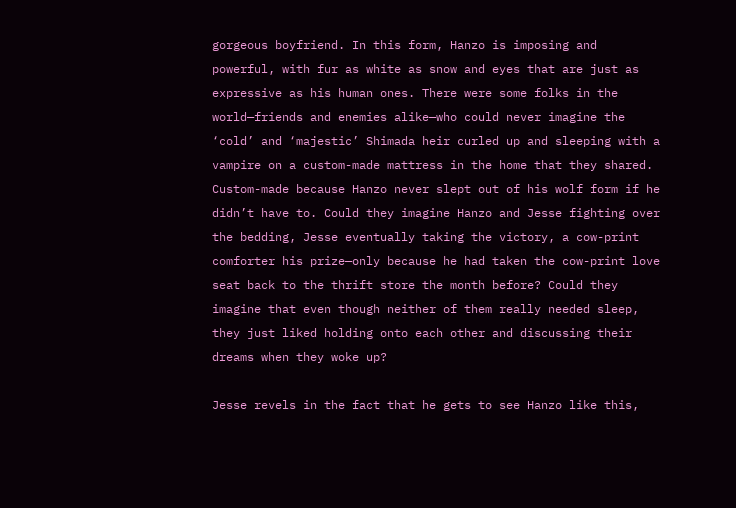gorgeous boyfriend. In this form, Hanzo is imposing and powerful, with fur as white as snow and eyes that are just as expressive as his human ones. There were some folks in the world—friends and enemies alike—who could never imagine the ‘cold’ and ‘majestic’ Shimada heir curled up and sleeping with a vampire on a custom-made mattress in the home that they shared. Custom-made because Hanzo never slept out of his wolf form if he didn’t have to. Could they imagine Hanzo and Jesse fighting over the bedding, Jesse eventually taking the victory, a cow-print comforter his prize—only because he had taken the cow-print love seat back to the thrift store the month before? Could they imagine that even though neither of them really needed sleep, they just liked holding onto each other and discussing their dreams when they woke up?

Jesse revels in the fact that he gets to see Hanzo like this,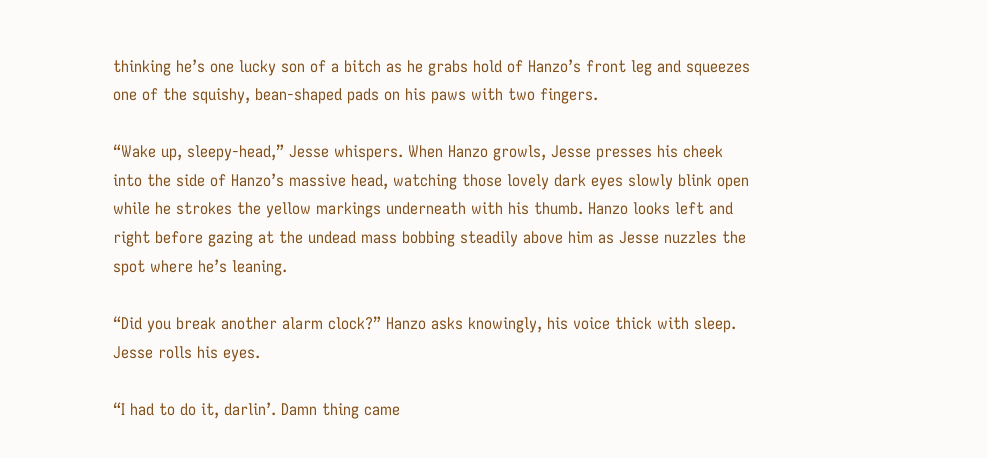thinking he’s one lucky son of a bitch as he grabs hold of Hanzo’s front leg and squeezes one of the squishy, bean-shaped pads on his paws with two fingers.

“Wake up, sleepy-head,” Jesse whispers. When Hanzo growls, Jesse presses his cheek into the side of Hanzo’s massive head, watching those lovely dark eyes slowly blink open while he strokes the yellow markings underneath with his thumb. Hanzo looks left and right before gazing at the undead mass bobbing steadily above him as Jesse nuzzles the spot where he’s leaning.

“Did you break another alarm clock?” Hanzo asks knowingly, his voice thick with sleep. Jesse rolls his eyes.

“I had to do it, darlin’. Damn thing came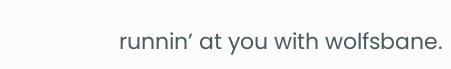runnin’ at you with wolfsbane.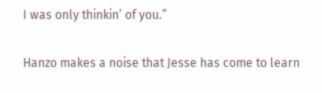I was only thinkin’ of you.”

Hanzo makes a noise that Jesse has come to learn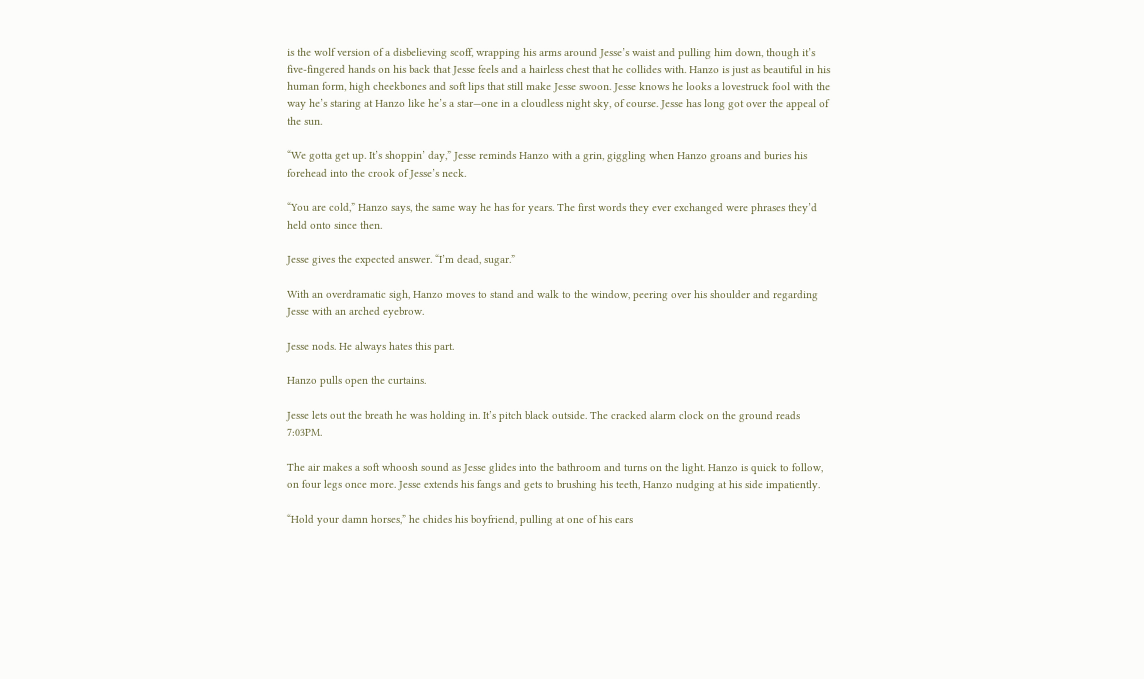is the wolf version of a disbelieving scoff, wrapping his arms around Jesse’s waist and pulling him down, though it’s five-fingered hands on his back that Jesse feels and a hairless chest that he collides with. Hanzo is just as beautiful in his human form, high cheekbones and soft lips that still make Jesse swoon. Jesse knows he looks a lovestruck fool with the way he’s staring at Hanzo like he’s a star—one in a cloudless night sky, of course. Jesse has long got over the appeal of the sun.

“We gotta get up. It’s shoppin’ day,” Jesse reminds Hanzo with a grin, giggling when Hanzo groans and buries his forehead into the crook of Jesse’s neck.

“You are cold,” Hanzo says, the same way he has for years. The first words they ever exchanged were phrases they’d held onto since then.

Jesse gives the expected answer. “I’m dead, sugar.”

With an overdramatic sigh, Hanzo moves to stand and walk to the window, peering over his shoulder and regarding Jesse with an arched eyebrow.

Jesse nods. He always hates this part.

Hanzo pulls open the curtains.

Jesse lets out the breath he was holding in. It’s pitch black outside. The cracked alarm clock on the ground reads 7:03PM.

The air makes a soft whoosh sound as Jesse glides into the bathroom and turns on the light. Hanzo is quick to follow, on four legs once more. Jesse extends his fangs and gets to brushing his teeth, Hanzo nudging at his side impatiently.

“Hold your damn horses,” he chides his boyfriend, pulling at one of his ears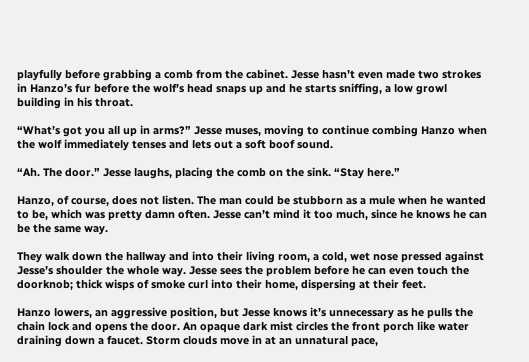playfully before grabbing a comb from the cabinet. Jesse hasn’t even made two strokes in Hanzo’s fur before the wolf’s head snaps up and he starts sniffing, a low growl building in his throat.

“What’s got you all up in arms?” Jesse muses, moving to continue combing Hanzo when the wolf immediately tenses and lets out a soft boof sound.

“Ah. The door.” Jesse laughs, placing the comb on the sink. “Stay here.”

Hanzo, of course, does not listen. The man could be stubborn as a mule when he wanted to be, which was pretty damn often. Jesse can’t mind it too much, since he knows he can be the same way.

They walk down the hallway and into their living room, a cold, wet nose pressed against Jesse’s shoulder the whole way. Jesse sees the problem before he can even touch the doorknob; thick wisps of smoke curl into their home, dispersing at their feet.

Hanzo lowers, an aggressive position, but Jesse knows it’s unnecessary as he pulls the chain lock and opens the door. An opaque dark mist circles the front porch like water draining down a faucet. Storm clouds move in at an unnatural pace,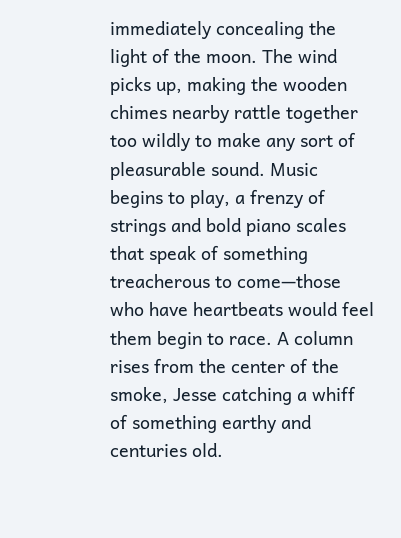immediately concealing the light of the moon. The wind picks up, making the wooden chimes nearby rattle together too wildly to make any sort of pleasurable sound. Music begins to play, a frenzy of strings and bold piano scales that speak of something treacherous to come—those who have heartbeats would feel them begin to race. A column rises from the center of the smoke, Jesse catching a whiff of something earthy and centuries old.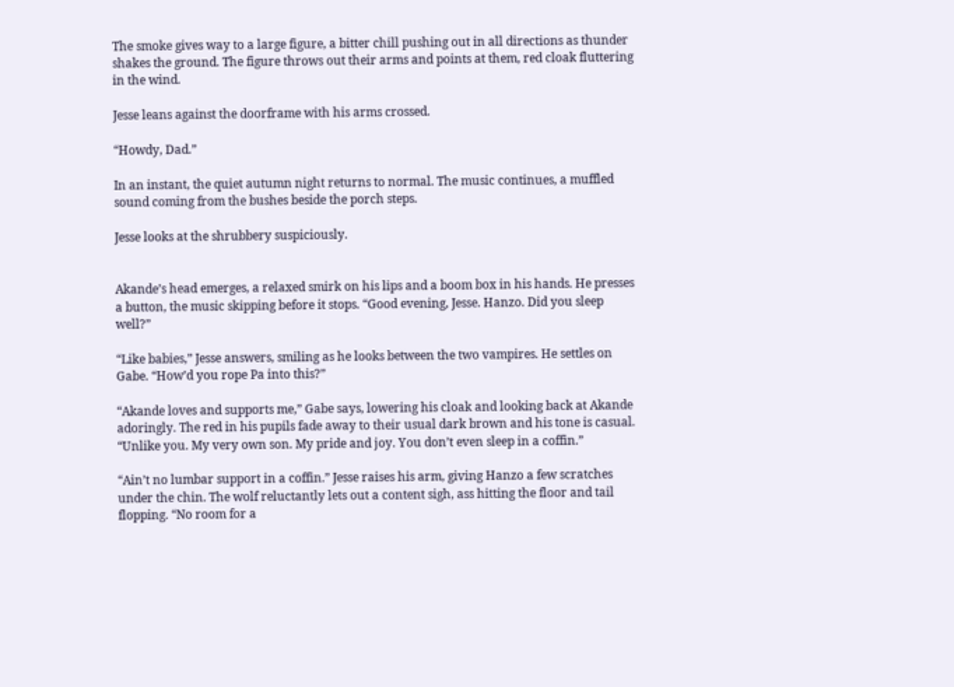The smoke gives way to a large figure, a bitter chill pushing out in all directions as thunder shakes the ground. The figure throws out their arms and points at them, red cloak fluttering in the wind.

Jesse leans against the doorframe with his arms crossed.

“Howdy, Dad.”

In an instant, the quiet autumn night returns to normal. The music continues, a muffled sound coming from the bushes beside the porch steps.

Jesse looks at the shrubbery suspiciously.


Akande’s head emerges, a relaxed smirk on his lips and a boom box in his hands. He presses a button, the music skipping before it stops. “Good evening, Jesse. Hanzo. Did you sleep well?”

“Like babies,” Jesse answers, smiling as he looks between the two vampires. He settles on Gabe. “How’d you rope Pa into this?”

“Akande loves and supports me,” Gabe says, lowering his cloak and looking back at Akande adoringly. The red in his pupils fade away to their usual dark brown and his tone is casual. “Unlike you. My very own son. My pride and joy. You don’t even sleep in a coffin.”

“Ain’t no lumbar support in a coffin.” Jesse raises his arm, giving Hanzo a few scratches under the chin. The wolf reluctantly lets out a content sigh, ass hitting the floor and tail flopping. “No room for a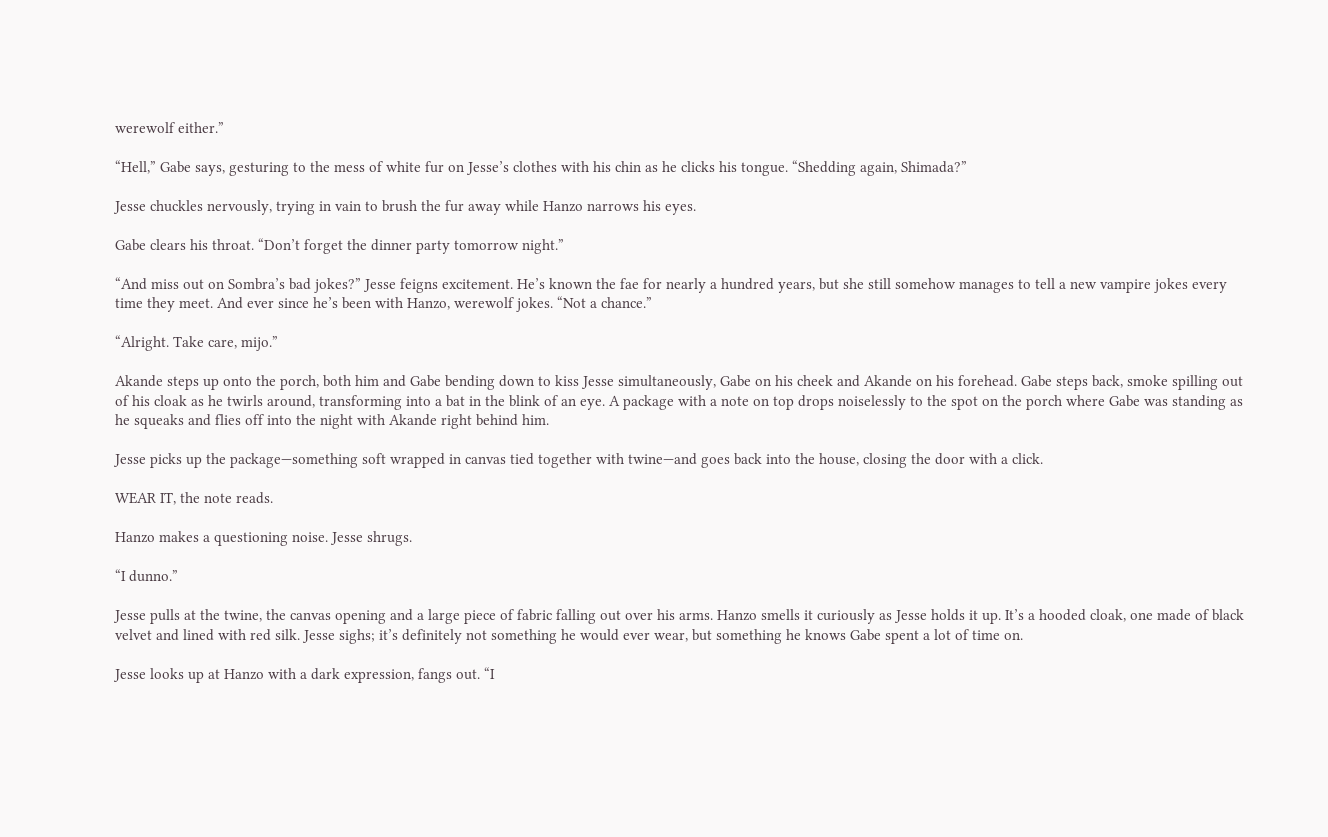werewolf either.”

“Hell,” Gabe says, gesturing to the mess of white fur on Jesse’s clothes with his chin as he clicks his tongue. “Shedding again, Shimada?”

Jesse chuckles nervously, trying in vain to brush the fur away while Hanzo narrows his eyes.

Gabe clears his throat. “Don’t forget the dinner party tomorrow night.”

“And miss out on Sombra’s bad jokes?” Jesse feigns excitement. He’s known the fae for nearly a hundred years, but she still somehow manages to tell a new vampire jokes every time they meet. And ever since he’s been with Hanzo, werewolf jokes. “Not a chance.”

“Alright. Take care, mijo.”

Akande steps up onto the porch, both him and Gabe bending down to kiss Jesse simultaneously, Gabe on his cheek and Akande on his forehead. Gabe steps back, smoke spilling out of his cloak as he twirls around, transforming into a bat in the blink of an eye. A package with a note on top drops noiselessly to the spot on the porch where Gabe was standing as he squeaks and flies off into the night with Akande right behind him.

Jesse picks up the package—something soft wrapped in canvas tied together with twine—and goes back into the house, closing the door with a click.

WEAR IT, the note reads.

Hanzo makes a questioning noise. Jesse shrugs.

“I dunno.”

Jesse pulls at the twine, the canvas opening and a large piece of fabric falling out over his arms. Hanzo smells it curiously as Jesse holds it up. It’s a hooded cloak, one made of black velvet and lined with red silk. Jesse sighs; it’s definitely not something he would ever wear, but something he knows Gabe spent a lot of time on.

Jesse looks up at Hanzo with a dark expression, fangs out. “I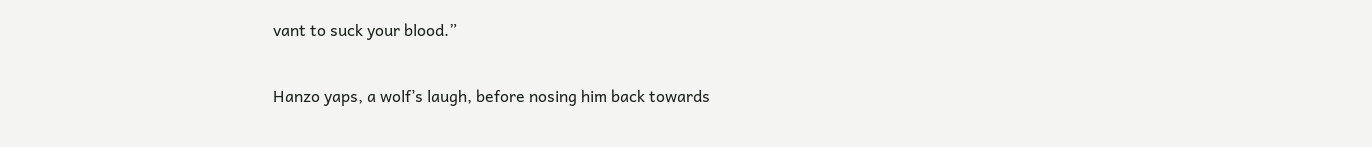vant to suck your blood.”

Hanzo yaps, a wolf’s laugh, before nosing him back towards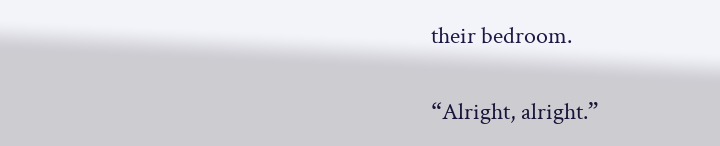their bedroom.

“Alright, alright.”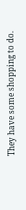They have some shopping to do.